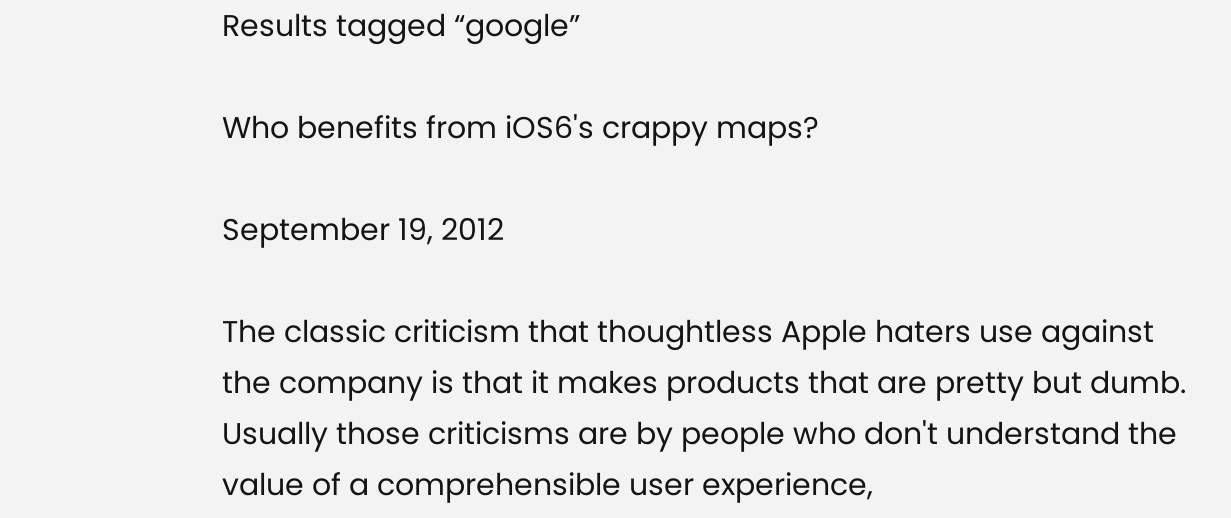Results tagged “google”

Who benefits from iOS6's crappy maps?

September 19, 2012

The classic criticism that thoughtless Apple haters use against the company is that it makes products that are pretty but dumb. Usually those criticisms are by people who don't understand the value of a comprehensible user experience,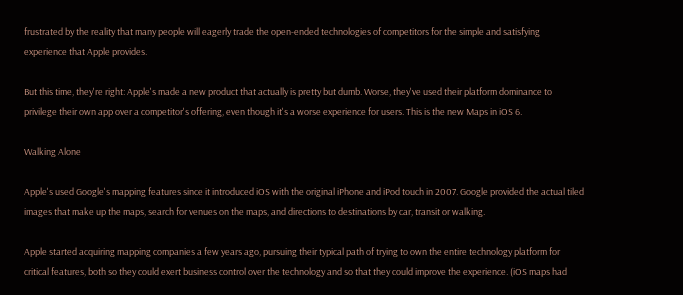frustrated by the reality that many people will eagerly trade the open-ended technologies of competitors for the simple and satisfying experience that Apple provides.

But this time, they're right: Apple's made a new product that actually is pretty but dumb. Worse, they've used their platform dominance to privilege their own app over a competitor's offering, even though it's a worse experience for users. This is the new Maps in iOS 6.

Walking Alone

Apple's used Google's mapping features since it introduced iOS with the original iPhone and iPod touch in 2007. Google provided the actual tiled images that make up the maps, search for venues on the maps, and directions to destinations by car, transit or walking.

Apple started acquiring mapping companies a few years ago, pursuing their typical path of trying to own the entire technology platform for critical features, both so they could exert business control over the technology and so that they could improve the experience. (iOS maps had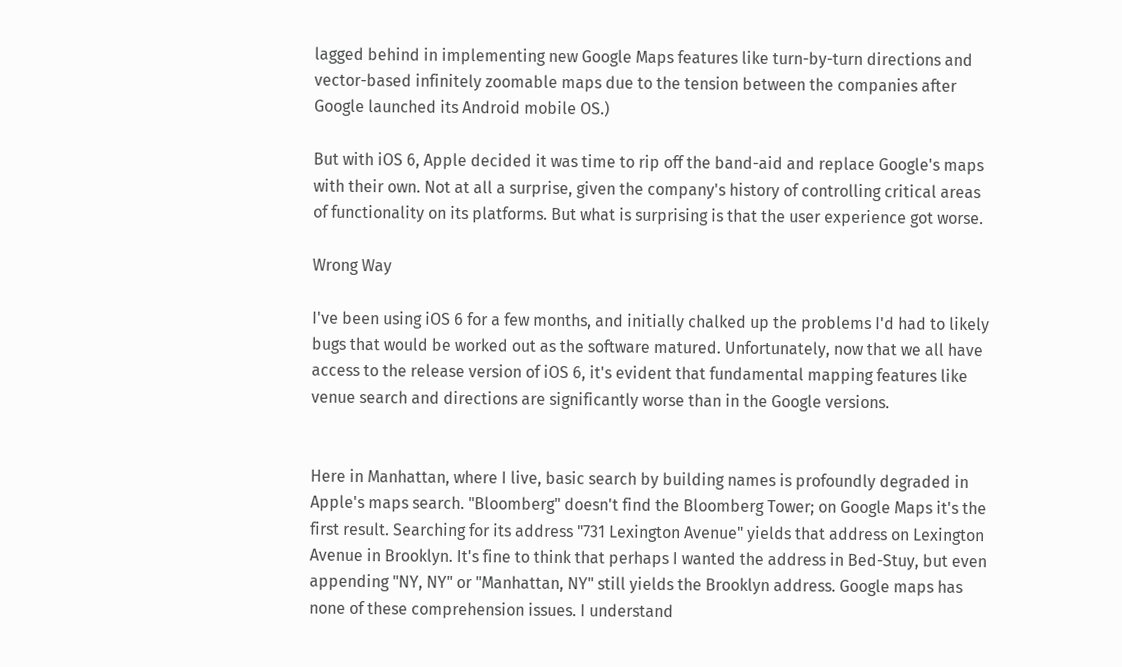lagged behind in implementing new Google Maps features like turn-by-turn directions and vector-based infinitely zoomable maps due to the tension between the companies after Google launched its Android mobile OS.)

But with iOS 6, Apple decided it was time to rip off the band-aid and replace Google's maps with their own. Not at all a surprise, given the company's history of controlling critical areas of functionality on its platforms. But what is surprising is that the user experience got worse.

Wrong Way

I've been using iOS 6 for a few months, and initially chalked up the problems I'd had to likely bugs that would be worked out as the software matured. Unfortunately, now that we all have access to the release version of iOS 6, it's evident that fundamental mapping features like venue search and directions are significantly worse than in the Google versions.


Here in Manhattan, where I live, basic search by building names is profoundly degraded in Apple's maps search. "Bloomberg" doesn't find the Bloomberg Tower; on Google Maps it's the first result. Searching for its address "731 Lexington Avenue" yields that address on Lexington Avenue in Brooklyn. It's fine to think that perhaps I wanted the address in Bed-Stuy, but even appending "NY, NY" or "Manhattan, NY" still yields the Brooklyn address. Google maps has none of these comprehension issues. I understand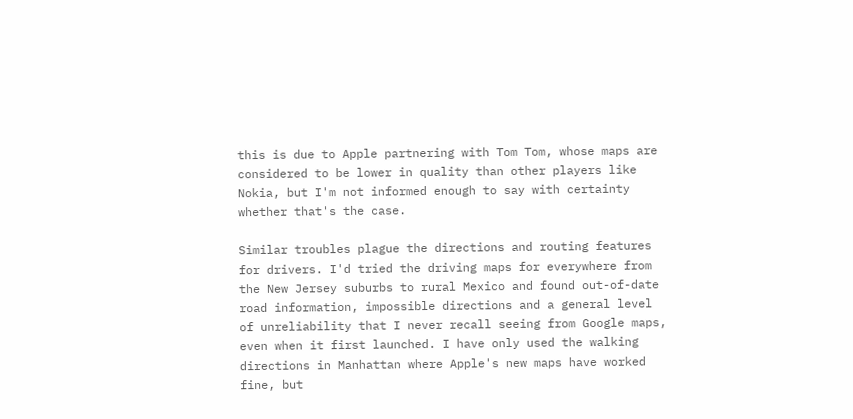this is due to Apple partnering with Tom Tom, whose maps are considered to be lower in quality than other players like Nokia, but I'm not informed enough to say with certainty whether that's the case.

Similar troubles plague the directions and routing features for drivers. I'd tried the driving maps for everywhere from the New Jersey suburbs to rural Mexico and found out-of-date road information, impossible directions and a general level of unreliability that I never recall seeing from Google maps, even when it first launched. I have only used the walking directions in Manhattan where Apple's new maps have worked fine, but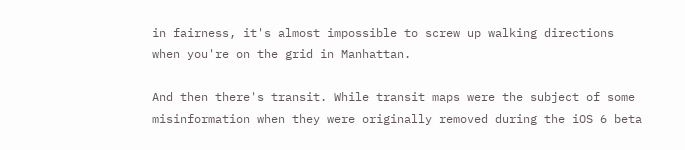in fairness, it's almost impossible to screw up walking directions when you're on the grid in Manhattan.

And then there's transit. While transit maps were the subject of some misinformation when they were originally removed during the iOS 6 beta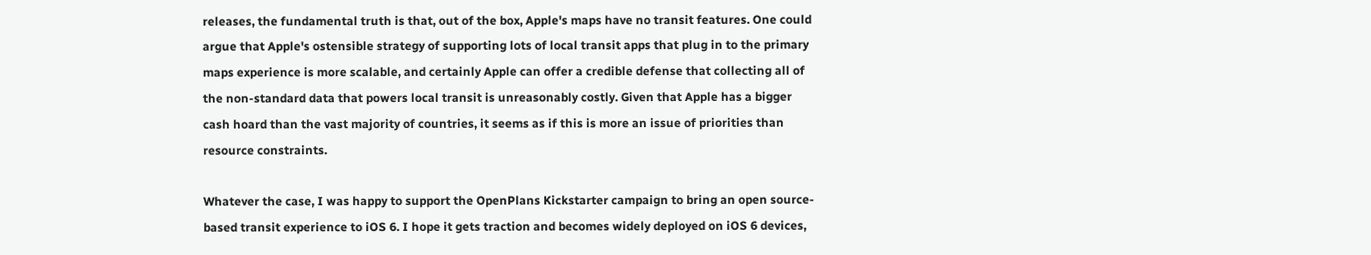releases, the fundamental truth is that, out of the box, Apple's maps have no transit features. One could argue that Apple's ostensible strategy of supporting lots of local transit apps that plug in to the primary maps experience is more scalable, and certainly Apple can offer a credible defense that collecting all of the non-standard data that powers local transit is unreasonably costly. Given that Apple has a bigger cash hoard than the vast majority of countries, it seems as if this is more an issue of priorities than resource constraints.

Whatever the case, I was happy to support the OpenPlans Kickstarter campaign to bring an open source-based transit experience to iOS 6. I hope it gets traction and becomes widely deployed on iOS 6 devices,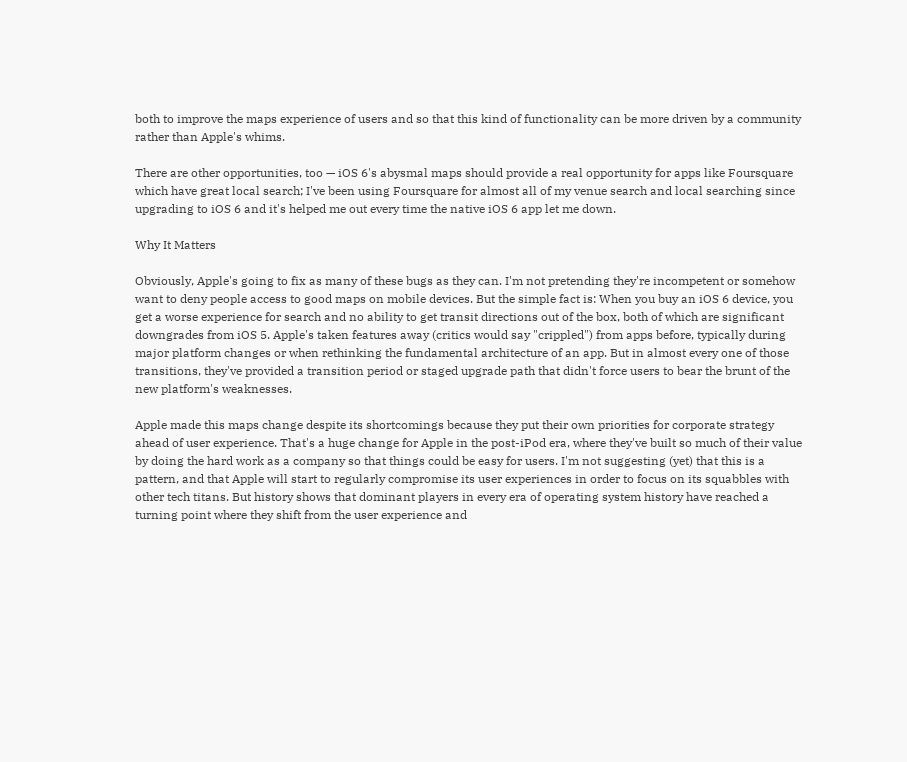both to improve the maps experience of users and so that this kind of functionality can be more driven by a community rather than Apple's whims.

There are other opportunities, too — iOS 6's abysmal maps should provide a real opportunity for apps like Foursquare which have great local search; I've been using Foursquare for almost all of my venue search and local searching since upgrading to iOS 6 and it's helped me out every time the native iOS 6 app let me down.

Why It Matters

Obviously, Apple's going to fix as many of these bugs as they can. I'm not pretending they're incompetent or somehow want to deny people access to good maps on mobile devices. But the simple fact is: When you buy an iOS 6 device, you get a worse experience for search and no ability to get transit directions out of the box, both of which are significant downgrades from iOS 5. Apple's taken features away (critics would say "crippled") from apps before, typically during major platform changes or when rethinking the fundamental architecture of an app. But in almost every one of those transitions, they've provided a transition period or staged upgrade path that didn't force users to bear the brunt of the new platform's weaknesses.

Apple made this maps change despite its shortcomings because they put their own priorities for corporate strategy ahead of user experience. That's a huge change for Apple in the post-iPod era, where they've built so much of their value by doing the hard work as a company so that things could be easy for users. I'm not suggesting (yet) that this is a pattern, and that Apple will start to regularly compromise its user experiences in order to focus on its squabbles with other tech titans. But history shows that dominant players in every era of operating system history have reached a turning point where they shift from the user experience and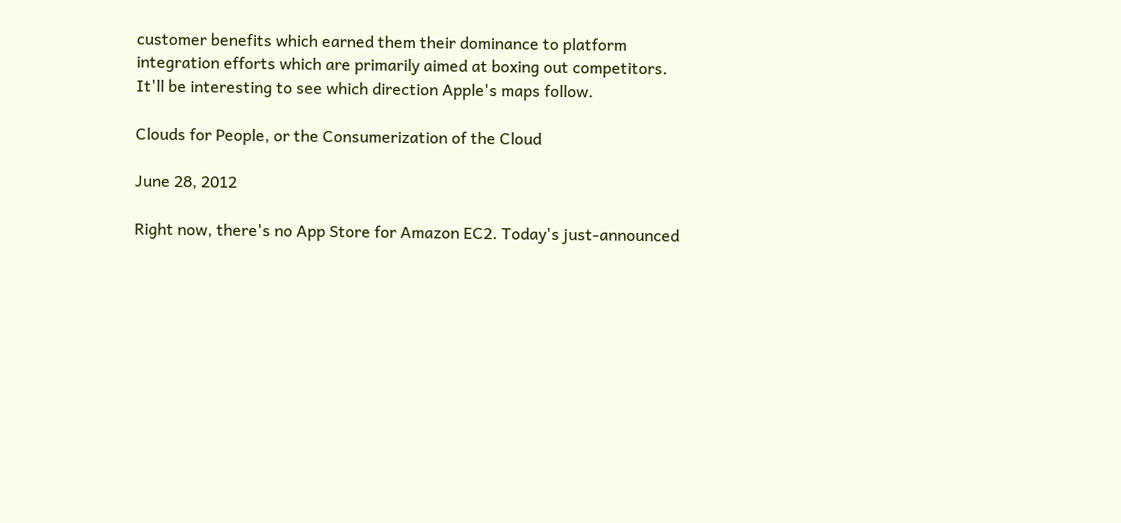customer benefits which earned them their dominance to platform integration efforts which are primarily aimed at boxing out competitors. It'll be interesting to see which direction Apple's maps follow.

Clouds for People, or the Consumerization of the Cloud

June 28, 2012

Right now, there's no App Store for Amazon EC2. Today's just-announced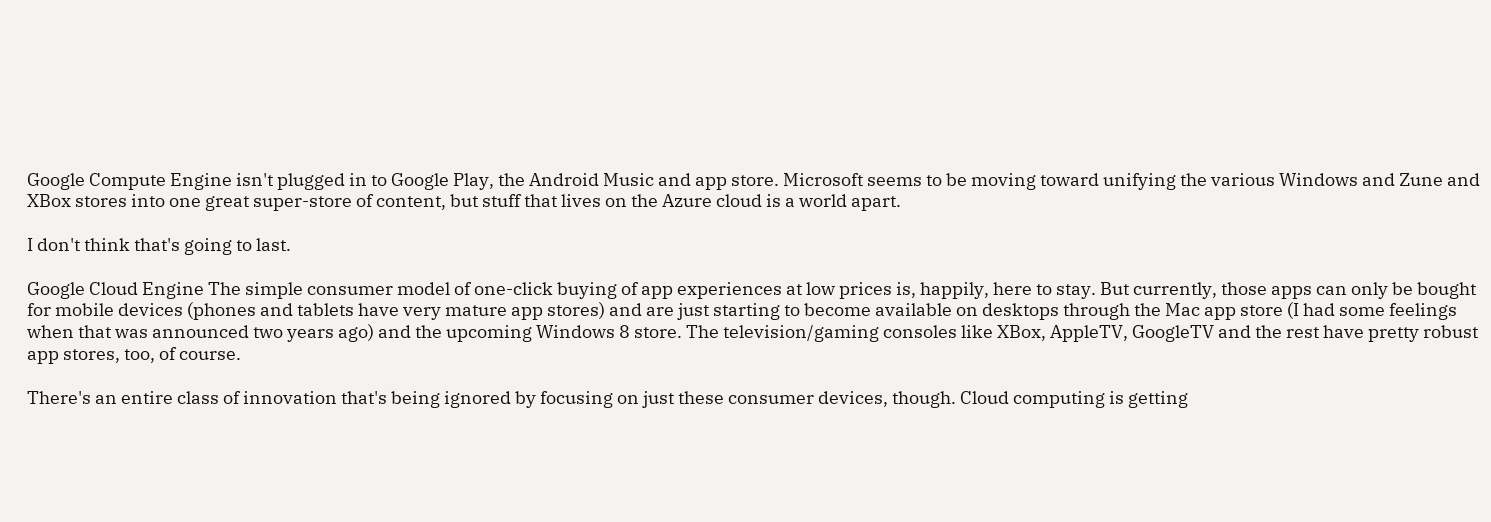Google Compute Engine isn't plugged in to Google Play, the Android Music and app store. Microsoft seems to be moving toward unifying the various Windows and Zune and XBox stores into one great super-store of content, but stuff that lives on the Azure cloud is a world apart.

I don't think that's going to last.

Google Cloud Engine The simple consumer model of one-click buying of app experiences at low prices is, happily, here to stay. But currently, those apps can only be bought for mobile devices (phones and tablets have very mature app stores) and are just starting to become available on desktops through the Mac app store (I had some feelings when that was announced two years ago) and the upcoming Windows 8 store. The television/gaming consoles like XBox, AppleTV, GoogleTV and the rest have pretty robust app stores, too, of course.

There's an entire class of innovation that's being ignored by focusing on just these consumer devices, though. Cloud computing is getting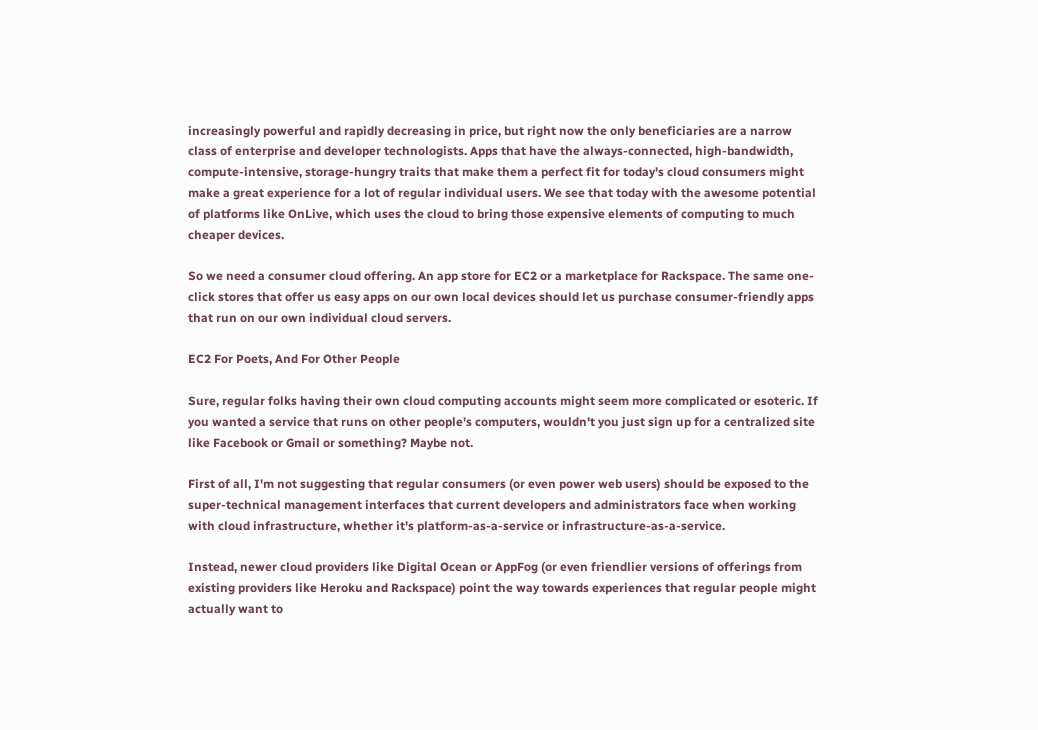increasingly powerful and rapidly decreasing in price, but right now the only beneficiaries are a narrow class of enterprise and developer technologists. Apps that have the always-connected, high-bandwidth, compute-intensive, storage-hungry traits that make them a perfect fit for today's cloud consumers might make a great experience for a lot of regular individual users. We see that today with the awesome potential of platforms like OnLive, which uses the cloud to bring those expensive elements of computing to much cheaper devices.

So we need a consumer cloud offering. An app store for EC2 or a marketplace for Rackspace. The same one-click stores that offer us easy apps on our own local devices should let us purchase consumer-friendly apps that run on our own individual cloud servers.

EC2 For Poets, And For Other People

Sure, regular folks having their own cloud computing accounts might seem more complicated or esoteric. If you wanted a service that runs on other people's computers, wouldn't you just sign up for a centralized site like Facebook or Gmail or something? Maybe not.

First of all, I'm not suggesting that regular consumers (or even power web users) should be exposed to the super-technical management interfaces that current developers and administrators face when working with cloud infrastructure, whether it's platform-as-a-service or infrastructure-as-a-service.

Instead, newer cloud providers like Digital Ocean or AppFog (or even friendlier versions of offerings from existing providers like Heroku and Rackspace) point the way towards experiences that regular people might actually want to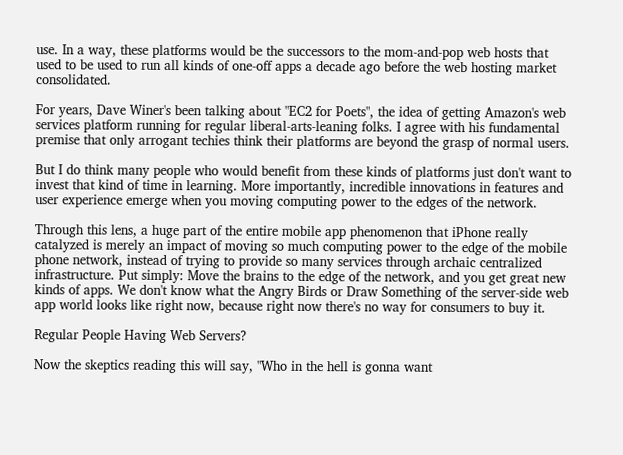use. In a way, these platforms would be the successors to the mom-and-pop web hosts that used to be used to run all kinds of one-off apps a decade ago before the web hosting market consolidated.

For years, Dave Winer's been talking about "EC2 for Poets", the idea of getting Amazon's web services platform running for regular liberal-arts-leaning folks. I agree with his fundamental premise that only arrogant techies think their platforms are beyond the grasp of normal users.

But I do think many people who would benefit from these kinds of platforms just don't want to invest that kind of time in learning. More importantly, incredible innovations in features and user experience emerge when you moving computing power to the edges of the network.

Through this lens, a huge part of the entire mobile app phenomenon that iPhone really catalyzed is merely an impact of moving so much computing power to the edge of the mobile phone network, instead of trying to provide so many services through archaic centralized infrastructure. Put simply: Move the brains to the edge of the network, and you get great new kinds of apps. We don't know what the Angry Birds or Draw Something of the server-side web app world looks like right now, because right now there's no way for consumers to buy it.

Regular People Having Web Servers?

Now the skeptics reading this will say, "Who in the hell is gonna want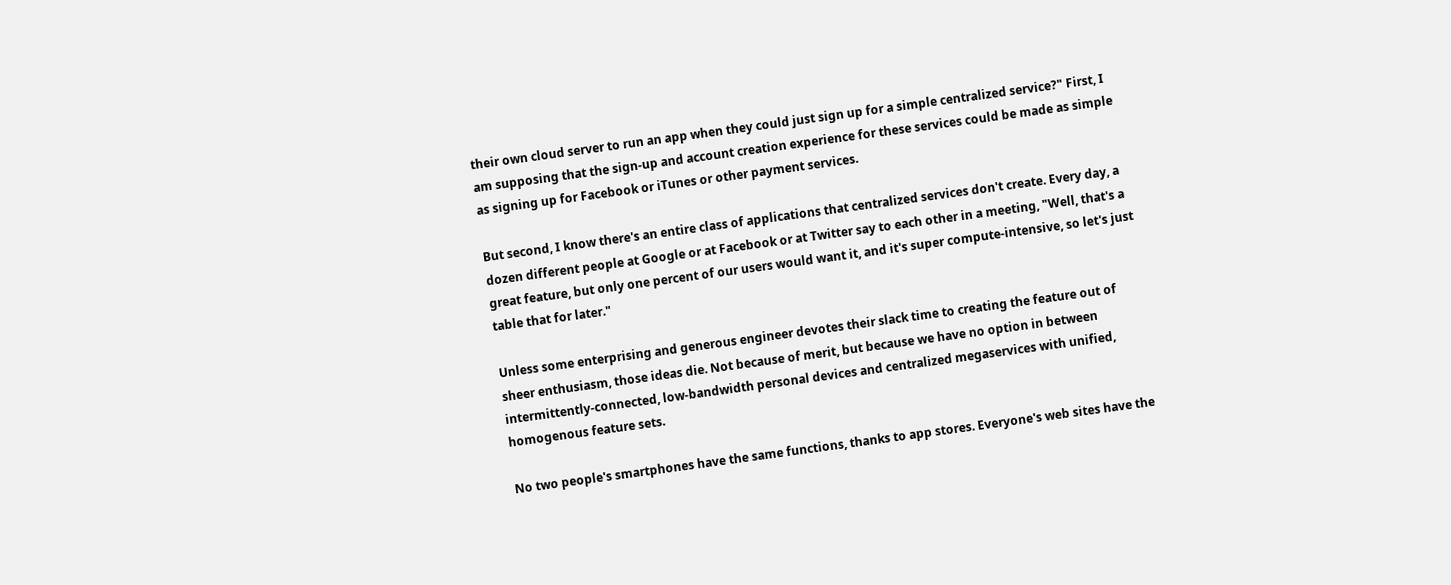their own cloud server to run an app when they could just sign up for a simple centralized service?" First, I am supposing that the sign-up and account creation experience for these services could be made as simple as signing up for Facebook or iTunes or other payment services.

But second, I know there's an entire class of applications that centralized services don't create. Every day, a dozen different people at Google or at Facebook or at Twitter say to each other in a meeting, "Well, that's a great feature, but only one percent of our users would want it, and it's super compute-intensive, so let's just table that for later."

Unless some enterprising and generous engineer devotes their slack time to creating the feature out of sheer enthusiasm, those ideas die. Not because of merit, but because we have no option in between intermittently-connected, low-bandwidth personal devices and centralized megaservices with unified, homogenous feature sets.

No two people's smartphones have the same functions, thanks to app stores. Everyone's web sites have the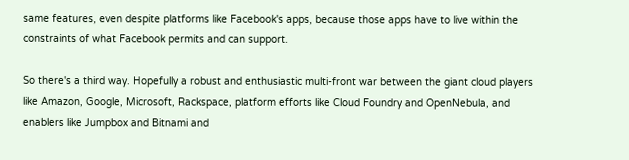same features, even despite platforms like Facebook's apps, because those apps have to live within the constraints of what Facebook permits and can support.

So there's a third way. Hopefully a robust and enthusiastic multi-front war between the giant cloud players like Amazon, Google, Microsoft, Rackspace, platform efforts like Cloud Foundry and OpenNebula, and enablers like Jumpbox and Bitnami and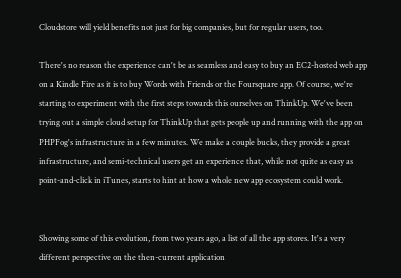Cloudstore will yield benefits not just for big companies, but for regular users, too.

There's no reason the experience can't be as seamless and easy to buy an EC2-hosted web app on a Kindle Fire as it is to buy Words with Friends or the Foursquare app. Of course, we're starting to experiment with the first steps towards this ourselves on ThinkUp. We've been trying out a simple cloud setup for ThinkUp that gets people up and running with the app on PHPFog's infrastructure in a few minutes. We make a couple bucks, they provide a great infrastructure, and semi-technical users get an experience that, while not quite as easy as point-and-click in iTunes, starts to hint at how a whole new app ecosystem could work.


Showing some of this evolution, from two years ago, a list of all the app stores. It's a very different perspective on the then-current application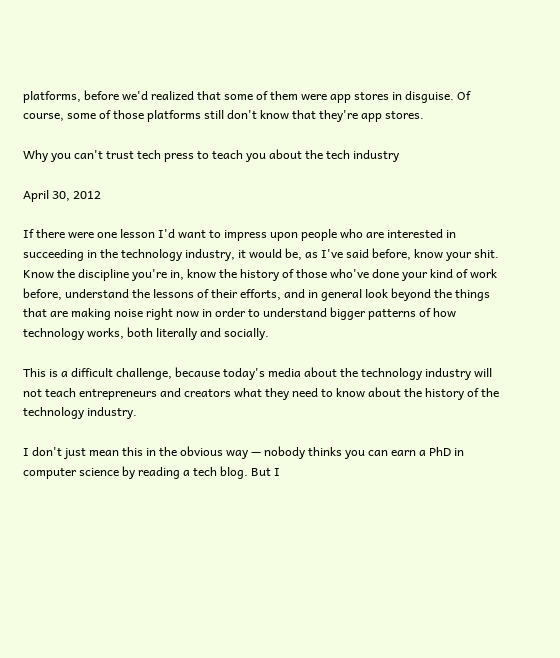platforms, before we'd realized that some of them were app stores in disguise. Of course, some of those platforms still don't know that they're app stores.

Why you can't trust tech press to teach you about the tech industry

April 30, 2012

If there were one lesson I'd want to impress upon people who are interested in succeeding in the technology industry, it would be, as I've said before, know your shit. Know the discipline you're in, know the history of those who've done your kind of work before, understand the lessons of their efforts, and in general look beyond the things that are making noise right now in order to understand bigger patterns of how technology works, both literally and socially.

This is a difficult challenge, because today's media about the technology industry will not teach entrepreneurs and creators what they need to know about the history of the technology industry.

I don't just mean this in the obvious way — nobody thinks you can earn a PhD in computer science by reading a tech blog. But I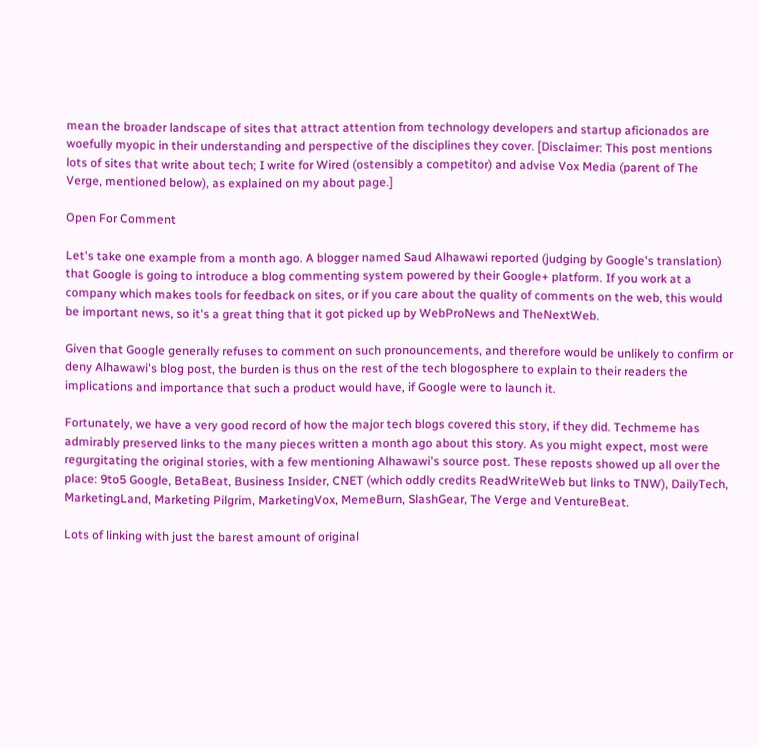mean the broader landscape of sites that attract attention from technology developers and startup aficionados are woefully myopic in their understanding and perspective of the disciplines they cover. [Disclaimer: This post mentions lots of sites that write about tech; I write for Wired (ostensibly a competitor) and advise Vox Media (parent of The Verge, mentioned below), as explained on my about page.]

Open For Comment

Let's take one example from a month ago. A blogger named Saud Alhawawi reported (judging by Google's translation) that Google is going to introduce a blog commenting system powered by their Google+ platform. If you work at a company which makes tools for feedback on sites, or if you care about the quality of comments on the web, this would be important news, so it's a great thing that it got picked up by WebProNews and TheNextWeb.

Given that Google generally refuses to comment on such pronouncements, and therefore would be unlikely to confirm or deny Alhawawi's blog post, the burden is thus on the rest of the tech blogosphere to explain to their readers the implications and importance that such a product would have, if Google were to launch it.

Fortunately, we have a very good record of how the major tech blogs covered this story, if they did. Techmeme has admirably preserved links to the many pieces written a month ago about this story. As you might expect, most were regurgitating the original stories, with a few mentioning Alhawawi's source post. These reposts showed up all over the place: 9to5 Google, BetaBeat, Business Insider, CNET (which oddly credits ReadWriteWeb but links to TNW), DailyTech, MarketingLand, Marketing Pilgrim, MarketingVox, MemeBurn, SlashGear, The Verge and VentureBeat.

Lots of linking with just the barest amount of original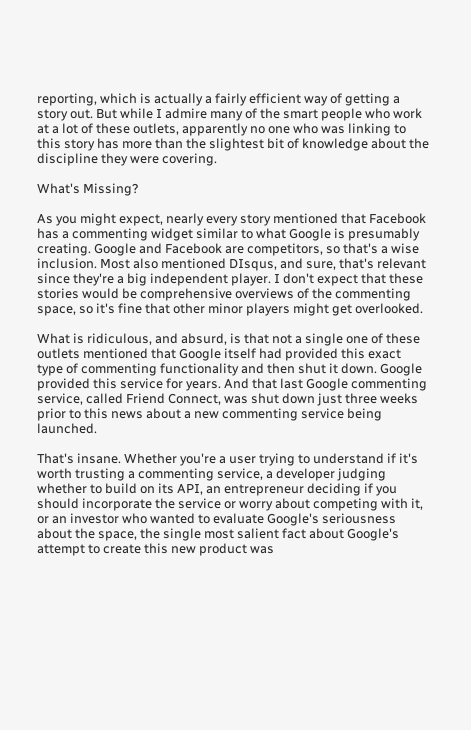reporting, which is actually a fairly efficient way of getting a story out. But while I admire many of the smart people who work at a lot of these outlets, apparently no one who was linking to this story has more than the slightest bit of knowledge about the discipline they were covering.

What's Missing?

As you might expect, nearly every story mentioned that Facebook has a commenting widget similar to what Google is presumably creating. Google and Facebook are competitors, so that's a wise inclusion. Most also mentioned DIsqus, and sure, that's relevant since they're a big independent player. I don't expect that these stories would be comprehensive overviews of the commenting space, so it's fine that other minor players might get overlooked.

What is ridiculous, and absurd, is that not a single one of these outlets mentioned that Google itself had provided this exact type of commenting functionality and then shut it down. Google provided this service for years. And that last Google commenting service, called Friend Connect, was shut down just three weeks prior to this news about a new commenting service being launched.

That's insane. Whether you're a user trying to understand if it's worth trusting a commenting service, a developer judging whether to build on its API, an entrepreneur deciding if you should incorporate the service or worry about competing with it, or an investor who wanted to evaluate Google's seriousness about the space, the single most salient fact about Google's attempt to create this new product was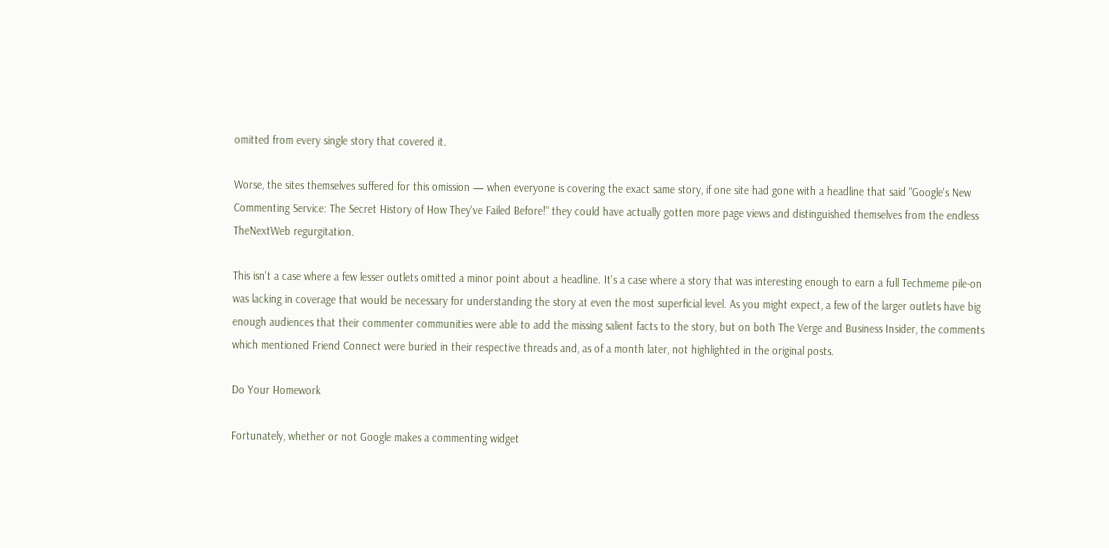omitted from every single story that covered it.

Worse, the sites themselves suffered for this omission — when everyone is covering the exact same story, if one site had gone with a headline that said "Google's New Commenting Service: The Secret History of How They've Failed Before!" they could have actually gotten more page views and distinguished themselves from the endless TheNextWeb regurgitation.

This isn't a case where a few lesser outlets omitted a minor point about a headline. It's a case where a story that was interesting enough to earn a full Techmeme pile-on was lacking in coverage that would be necessary for understanding the story at even the most superficial level. As you might expect, a few of the larger outlets have big enough audiences that their commenter communities were able to add the missing salient facts to the story, but on both The Verge and Business Insider, the comments which mentioned Friend Connect were buried in their respective threads and, as of a month later, not highlighted in the original posts.

Do Your Homework

Fortunately, whether or not Google makes a commenting widget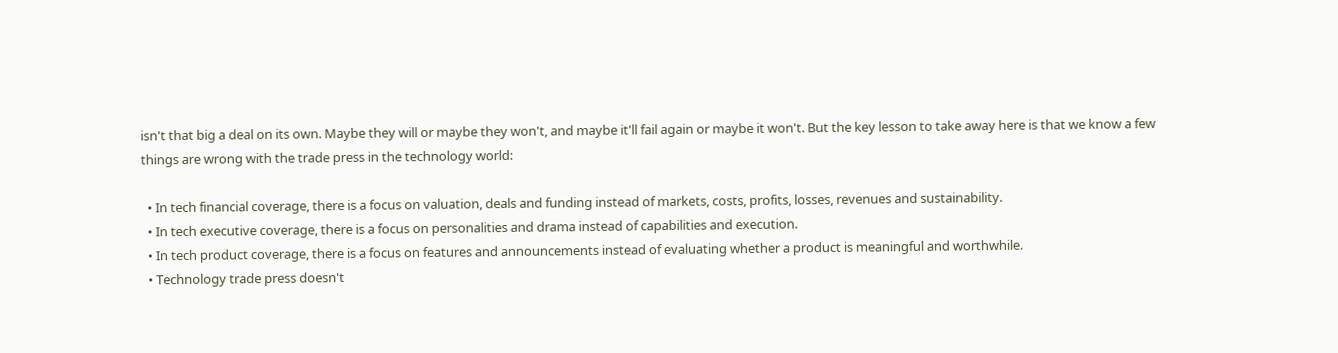isn't that big a deal on its own. Maybe they will or maybe they won't, and maybe it'll fail again or maybe it won't. But the key lesson to take away here is that we know a few things are wrong with the trade press in the technology world:

  • In tech financial coverage, there is a focus on valuation, deals and funding instead of markets, costs, profits, losses, revenues and sustainability.
  • In tech executive coverage, there is a focus on personalities and drama instead of capabilities and execution.
  • In tech product coverage, there is a focus on features and announcements instead of evaluating whether a product is meaningful and worthwhile.
  • Technology trade press doesn't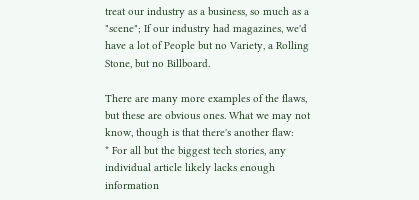treat our industry as a business, so much as a "scene"; If our industry had magazines, we'd have a lot of People but no Variety, a Rolling Stone, but no Billboard.

There are many more examples of the flaws, but these are obvious ones. What we may not know, though is that there's another flaw:
* For all but the biggest tech stories, any individual article likely lacks enough information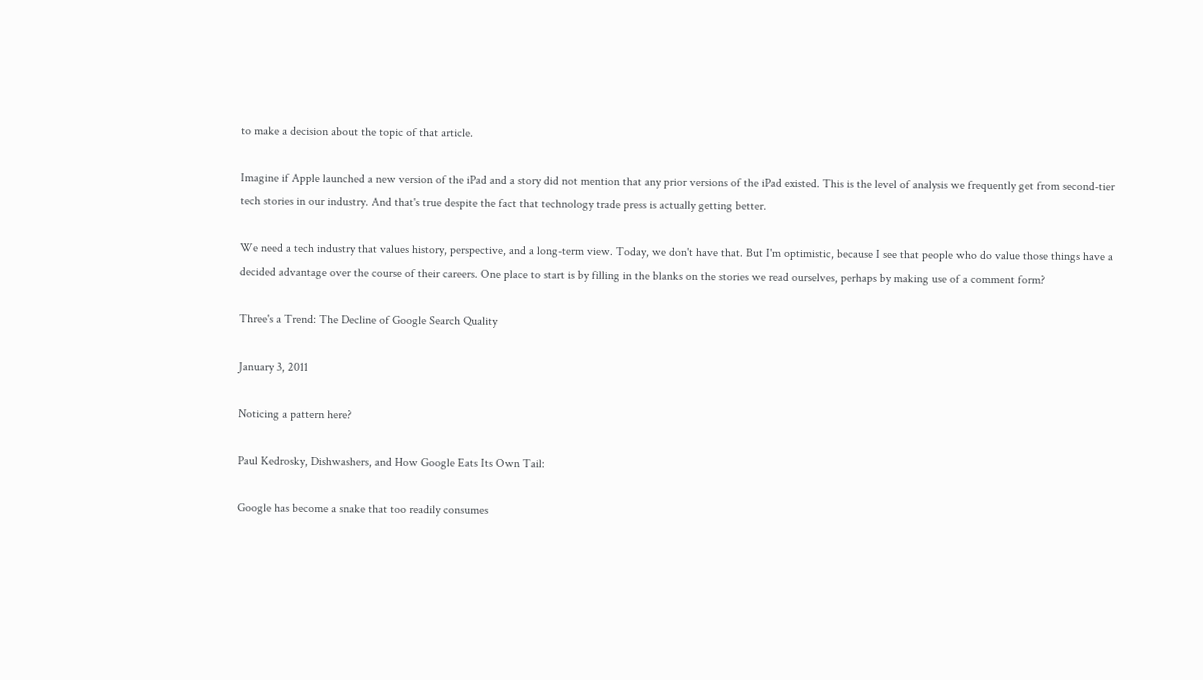to make a decision about the topic of that article.

Imagine if Apple launched a new version of the iPad and a story did not mention that any prior versions of the iPad existed. This is the level of analysis we frequently get from second-tier tech stories in our industry. And that's true despite the fact that technology trade press is actually getting better.

We need a tech industry that values history, perspective, and a long-term view. Today, we don't have that. But I'm optimistic, because I see that people who do value those things have a decided advantage over the course of their careers. One place to start is by filling in the blanks on the stories we read ourselves, perhaps by making use of a comment form?

Three's a Trend: The Decline of Google Search Quality

January 3, 2011

Noticing a pattern here?

Paul Kedrosky, Dishwashers, and How Google Eats Its Own Tail:

Google has become a snake that too readily consumes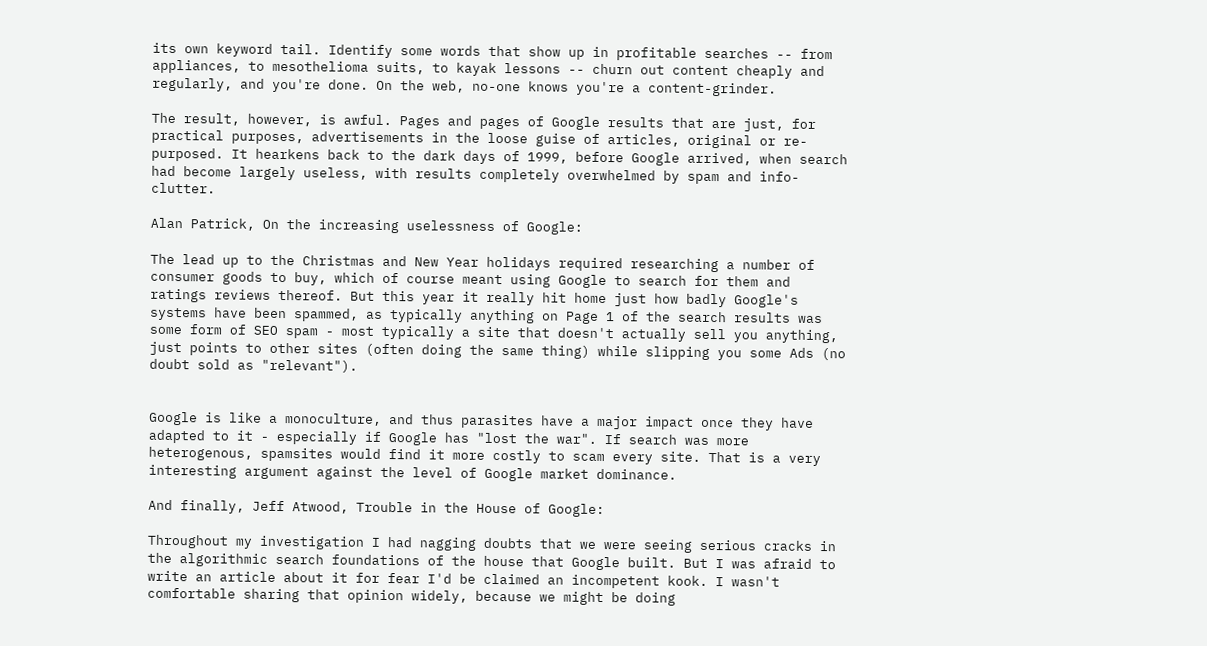its own keyword tail. Identify some words that show up in profitable searches -- from appliances, to mesothelioma suits, to kayak lessons -- churn out content cheaply and regularly, and you're done. On the web, no-one knows you're a content-grinder.

The result, however, is awful. Pages and pages of Google results that are just, for practical purposes, advertisements in the loose guise of articles, original or re-purposed. It hearkens back to the dark days of 1999, before Google arrived, when search had become largely useless, with results completely overwhelmed by spam and info-clutter.

Alan Patrick, On the increasing uselessness of Google:

The lead up to the Christmas and New Year holidays required researching a number of consumer goods to buy, which of course meant using Google to search for them and ratings reviews thereof. But this year it really hit home just how badly Google's systems have been spammed, as typically anything on Page 1 of the search results was some form of SEO spam - most typically a site that doesn't actually sell you anything, just points to other sites (often doing the same thing) while slipping you some Ads (no doubt sold as "relevant").


Google is like a monoculture, and thus parasites have a major impact once they have adapted to it - especially if Google has "lost the war". If search was more heterogenous, spamsites would find it more costly to scam every site. That is a very interesting argument against the level of Google market dominance.

And finally, Jeff Atwood, Trouble in the House of Google:

Throughout my investigation I had nagging doubts that we were seeing serious cracks in the algorithmic search foundations of the house that Google built. But I was afraid to write an article about it for fear I'd be claimed an incompetent kook. I wasn't comfortable sharing that opinion widely, because we might be doing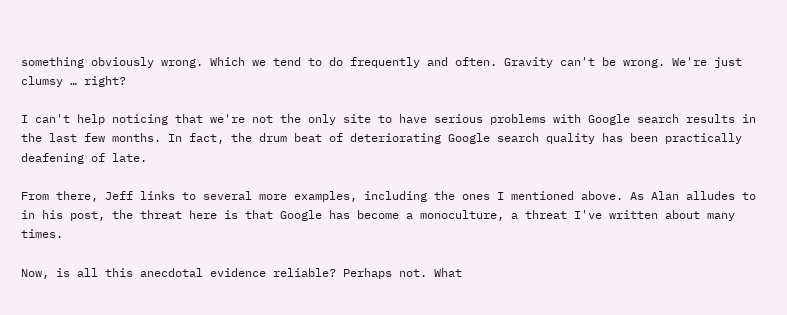something obviously wrong. Which we tend to do frequently and often. Gravity can't be wrong. We're just clumsy … right?

I can't help noticing that we're not the only site to have serious problems with Google search results in the last few months. In fact, the drum beat of deteriorating Google search quality has been practically deafening of late.

From there, Jeff links to several more examples, including the ones I mentioned above. As Alan alludes to in his post, the threat here is that Google has become a monoculture, a threat I've written about many times.

Now, is all this anecdotal evidence reliable? Perhaps not. What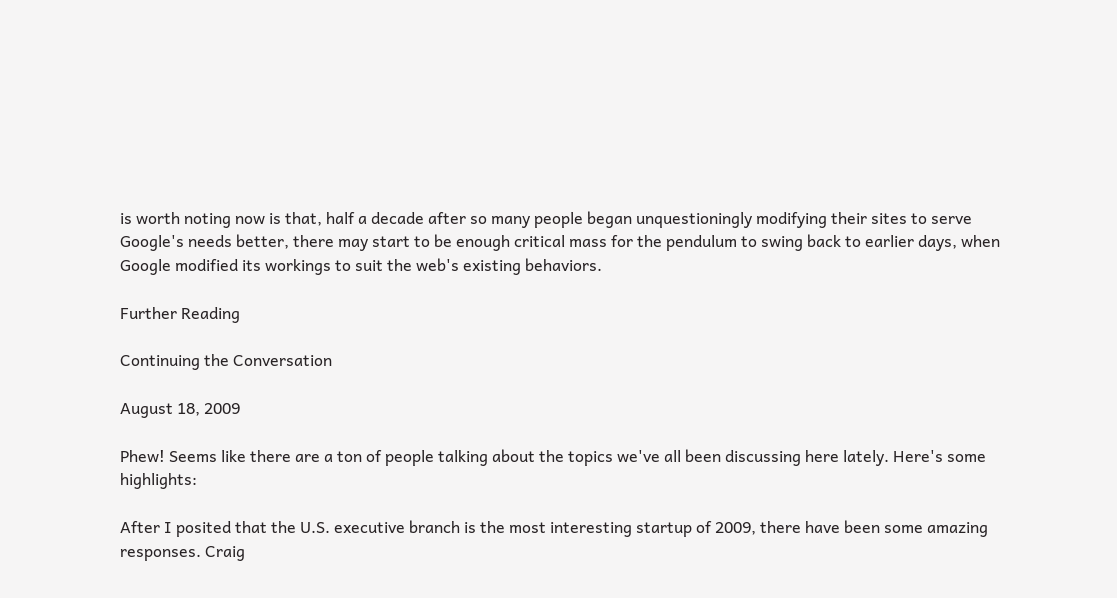is worth noting now is that, half a decade after so many people began unquestioningly modifying their sites to serve Google's needs better, there may start to be enough critical mass for the pendulum to swing back to earlier days, when Google modified its workings to suit the web's existing behaviors.

Further Reading

Continuing the Conversation

August 18, 2009

Phew! Seems like there are a ton of people talking about the topics we've all been discussing here lately. Here's some highlights:

After I posited that the U.S. executive branch is the most interesting startup of 2009, there have been some amazing responses. Craig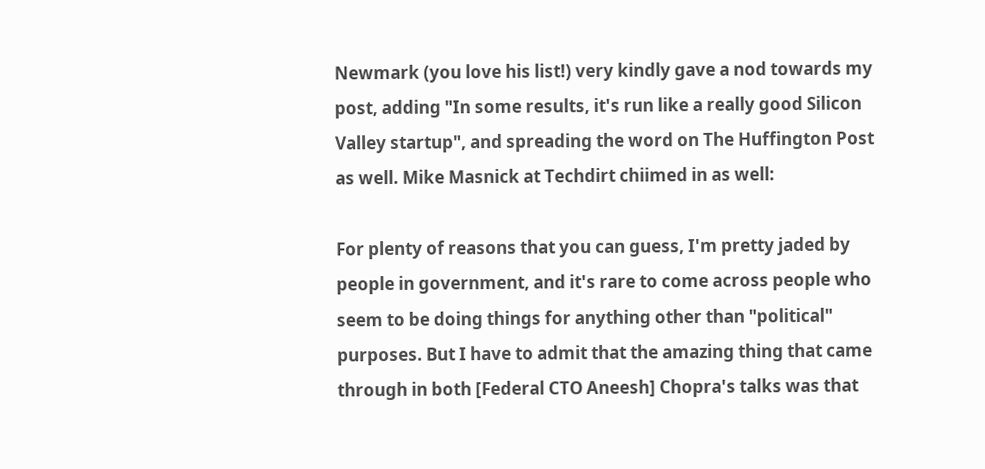Newmark (you love his list!) very kindly gave a nod towards my post, adding "In some results, it's run like a really good Silicon Valley startup", and spreading the word on The Huffington Post as well. Mike Masnick at Techdirt chiimed in as well:

For plenty of reasons that you can guess, I'm pretty jaded by people in government, and it's rare to come across people who seem to be doing things for anything other than "political" purposes. But I have to admit that the amazing thing that came through in both [Federal CTO Aneesh] Chopra's talks was that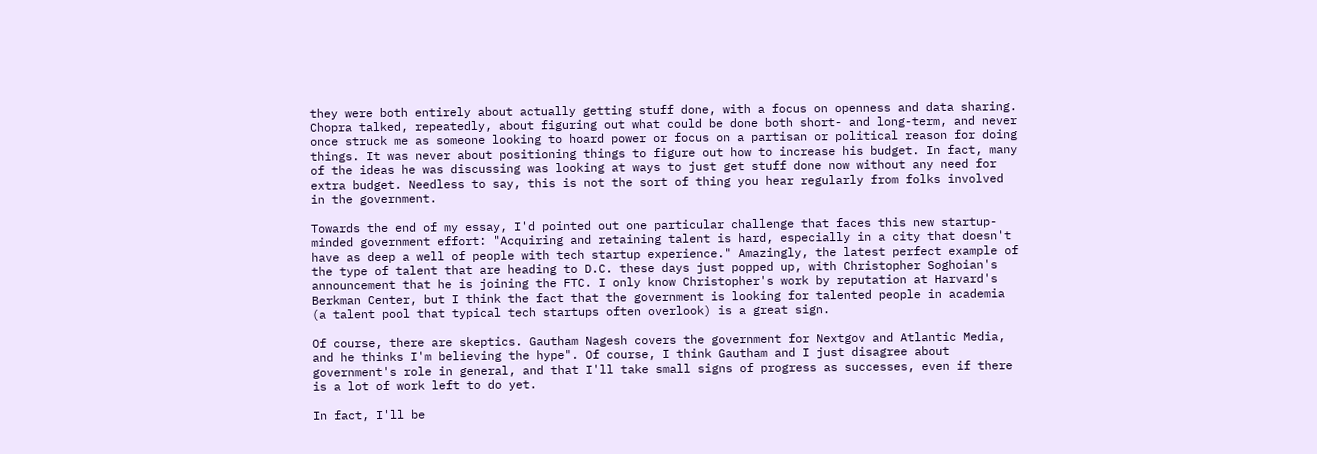they were both entirely about actually getting stuff done, with a focus on openness and data sharing. Chopra talked, repeatedly, about figuring out what could be done both short- and long-term, and never once struck me as someone looking to hoard power or focus on a partisan or political reason for doing things. It was never about positioning things to figure out how to increase his budget. In fact, many of the ideas he was discussing was looking at ways to just get stuff done now without any need for extra budget. Needless to say, this is not the sort of thing you hear regularly from folks involved in the government.

Towards the end of my essay, I'd pointed out one particular challenge that faces this new startup-minded government effort: "Acquiring and retaining talent is hard, especially in a city that doesn't have as deep a well of people with tech startup experience." Amazingly, the latest perfect example of the type of talent that are heading to D.C. these days just popped up, with Christopher Soghoian's announcement that he is joining the FTC. I only know Christopher's work by reputation at Harvard's Berkman Center, but I think the fact that the government is looking for talented people in academia (a talent pool that typical tech startups often overlook) is a great sign.

Of course, there are skeptics. Gautham Nagesh covers the government for Nextgov and Atlantic Media, and he thinks I'm believing the hype". Of course, I think Gautham and I just disagree about government's role in general, and that I'll take small signs of progress as successes, even if there is a lot of work left to do yet.

In fact, I'll be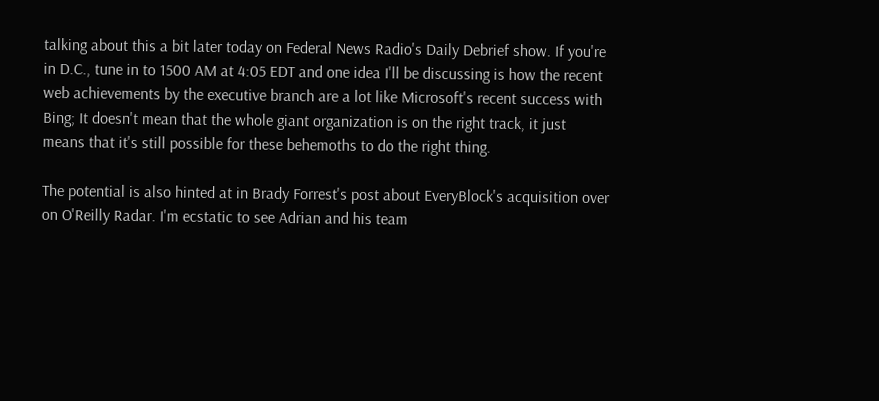talking about this a bit later today on Federal News Radio's Daily Debrief show. If you're in D.C., tune in to 1500 AM at 4:05 EDT and one idea I'll be discussing is how the recent web achievements by the executive branch are a lot like Microsoft's recent success with Bing; It doesn't mean that the whole giant organization is on the right track, it just means that it's still possible for these behemoths to do the right thing.

The potential is also hinted at in Brady Forrest's post about EveryBlock's acquisition over on O'Reilly Radar. I'm ecstatic to see Adrian and his team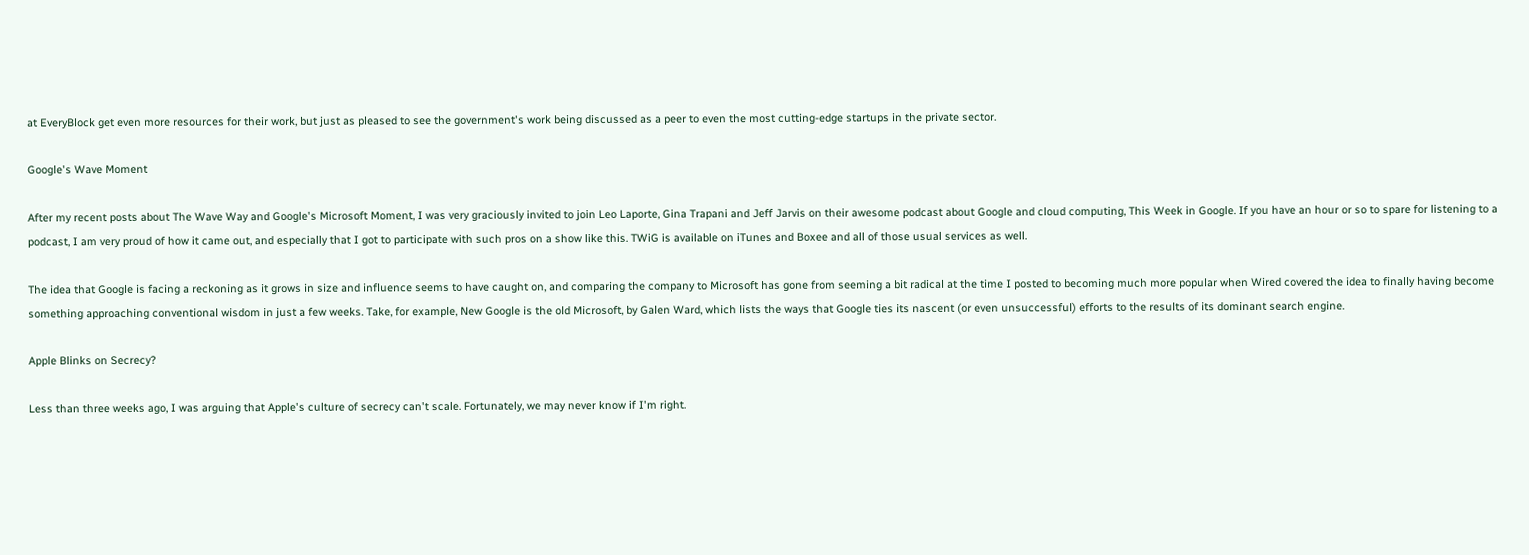at EveryBlock get even more resources for their work, but just as pleased to see the government's work being discussed as a peer to even the most cutting-edge startups in the private sector.

Google's Wave Moment

After my recent posts about The Wave Way and Google's Microsoft Moment, I was very graciously invited to join Leo Laporte, Gina Trapani and Jeff Jarvis on their awesome podcast about Google and cloud computing, This Week in Google. If you have an hour or so to spare for listening to a podcast, I am very proud of how it came out, and especially that I got to participate with such pros on a show like this. TWiG is available on iTunes and Boxee and all of those usual services as well.

The idea that Google is facing a reckoning as it grows in size and influence seems to have caught on, and comparing the company to Microsoft has gone from seeming a bit radical at the time I posted to becoming much more popular when Wired covered the idea to finally having become something approaching conventional wisdom in just a few weeks. Take, for example, New Google is the old Microsoft, by Galen Ward, which lists the ways that Google ties its nascent (or even unsuccessful) efforts to the results of its dominant search engine.

Apple Blinks on Secrecy?

Less than three weeks ago, I was arguing that Apple's culture of secrecy can't scale. Fortunately, we may never know if I'm right.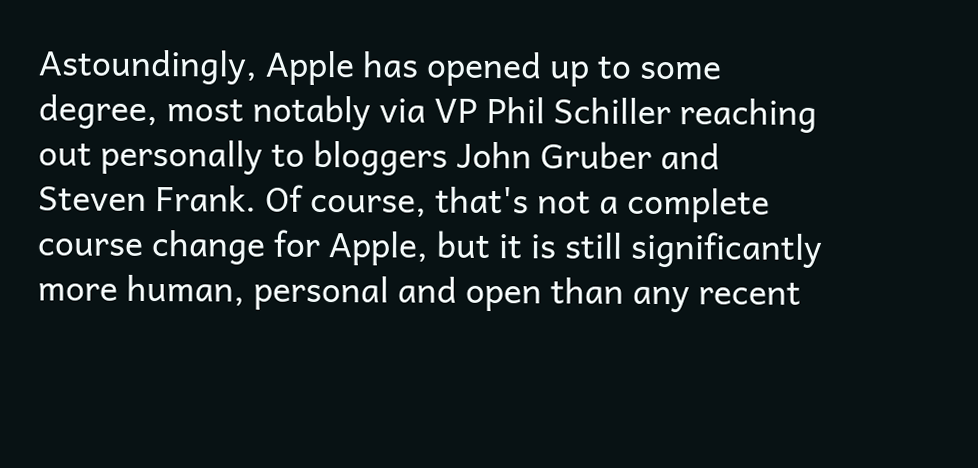Astoundingly, Apple has opened up to some degree, most notably via VP Phil Schiller reaching out personally to bloggers John Gruber and Steven Frank. Of course, that's not a complete course change for Apple, but it is still significantly more human, personal and open than any recent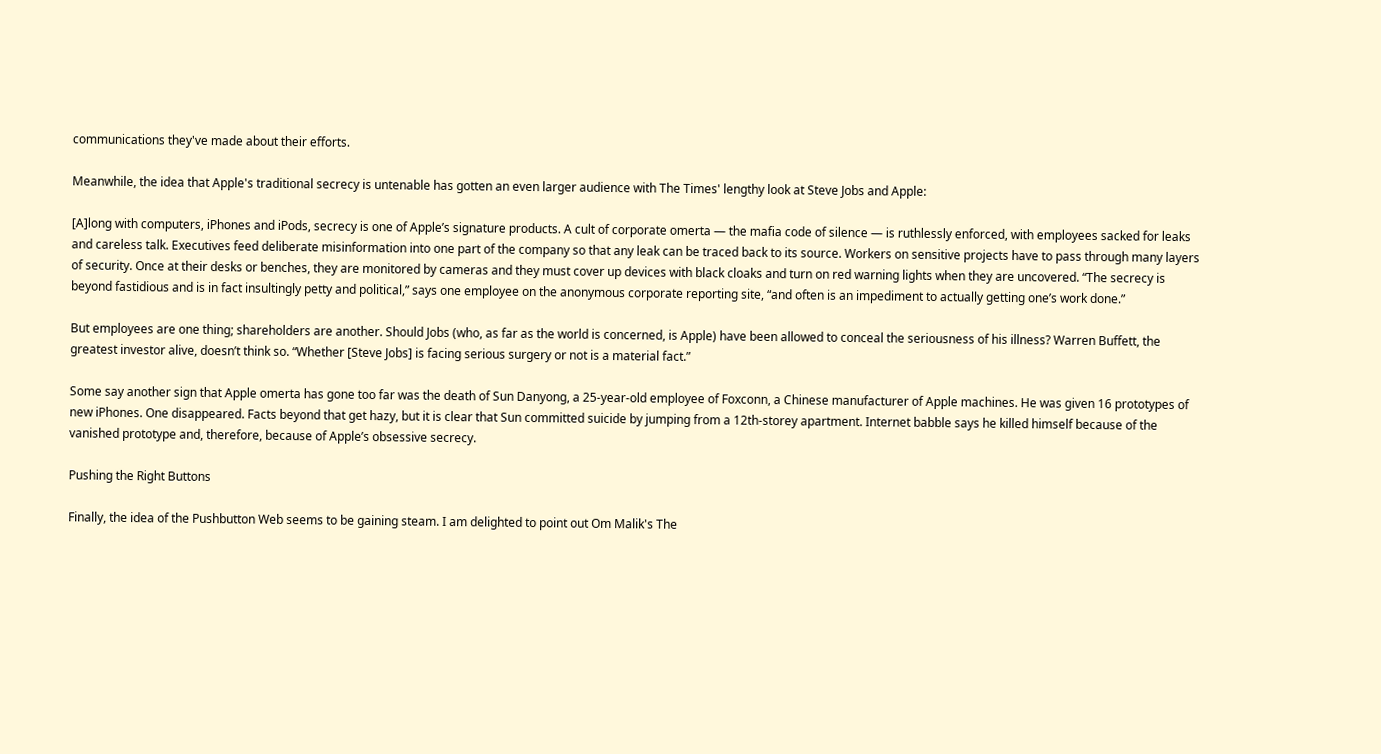communications they've made about their efforts.

Meanwhile, the idea that Apple's traditional secrecy is untenable has gotten an even larger audience with The Times' lengthy look at Steve Jobs and Apple:

[A]long with computers, iPhones and iPods, secrecy is one of Apple’s signature products. A cult of corporate omerta — the mafia code of silence — is ruthlessly enforced, with employees sacked for leaks and careless talk. Executives feed deliberate misinformation into one part of the company so that any leak can be traced back to its source. Workers on sensitive projects have to pass through many layers of security. Once at their desks or benches, they are monitored by cameras and they must cover up devices with black cloaks and turn on red warning lights when they are uncovered. “The secrecy is beyond fastidious and is in fact insultingly petty and political,” says one employee on the anonymous corporate reporting site, “and often is an impediment to actually getting one’s work done.”

But employees are one thing; shareholders are another. Should Jobs (who, as far as the world is concerned, is Apple) have been allowed to conceal the seriousness of his illness? Warren Buffett, the greatest investor alive, doesn’t think so. “Whether [Steve Jobs] is facing serious surgery or not is a material fact.”

Some say another sign that Apple omerta has gone too far was the death of Sun Danyong, a 25-year-old employee of Foxconn, a Chinese manufacturer of Apple machines. He was given 16 prototypes of new iPhones. One disappeared. Facts beyond that get hazy, but it is clear that Sun committed suicide by jumping from a 12th-storey apartment. Internet babble says he killed himself because of the vanished prototype and, therefore, because of Apple’s obsessive secrecy.

Pushing the Right Buttons

Finally, the idea of the Pushbutton Web seems to be gaining steam. I am delighted to point out Om Malik's The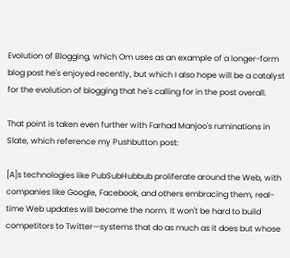Evolution of Blogging, which Om uses as an example of a longer-form blog post he's enjoyed recently, but which I also hope will be a catalyst for the evolution of blogging that he's calling for in the post overall.

That point is taken even further with Farhad Manjoo's ruminations in Slate, which reference my Pushbutton post:

[A]s technologies like PubSubHubbub proliferate around the Web, with companies like Google, Facebook, and others embracing them, real-time Web updates will become the norm. It won't be hard to build competitors to Twitter—systems that do as much as it does but whose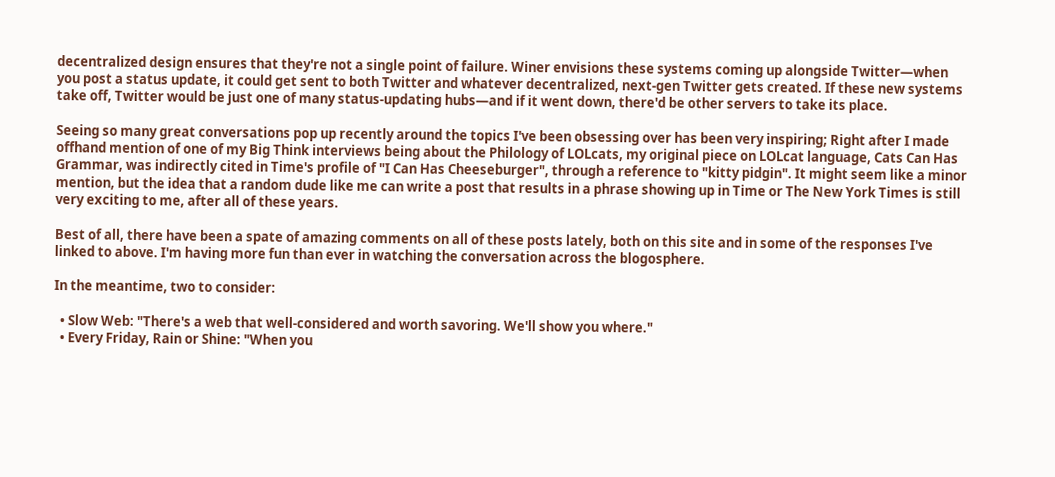decentralized design ensures that they're not a single point of failure. Winer envisions these systems coming up alongside Twitter—when you post a status update, it could get sent to both Twitter and whatever decentralized, next-gen Twitter gets created. If these new systems take off, Twitter would be just one of many status-updating hubs—and if it went down, there'd be other servers to take its place.

Seeing so many great conversations pop up recently around the topics I've been obsessing over has been very inspiring; Right after I made offhand mention of one of my Big Think interviews being about the Philology of LOLcats, my original piece on LOLcat language, Cats Can Has Grammar, was indirectly cited in Time's profile of "I Can Has Cheeseburger", through a reference to "kitty pidgin". It might seem like a minor mention, but the idea that a random dude like me can write a post that results in a phrase showing up in Time or The New York Times is still very exciting to me, after all of these years.

Best of all, there have been a spate of amazing comments on all of these posts lately, both on this site and in some of the responses I've linked to above. I'm having more fun than ever in watching the conversation across the blogosphere.

In the meantime, two to consider:

  • Slow Web: "There's a web that well-considered and worth savoring. We'll show you where."
  • Every Friday, Rain or Shine: "When you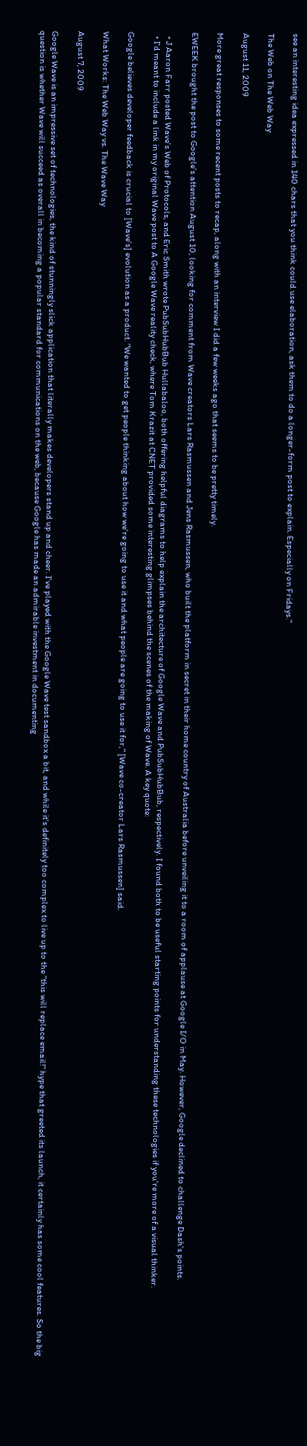see an interesting idea expressed in 140 chars that you think could use elaboration, ask them to do a longer-form post to explain. Especially on Fridays."

The Web on The Web Way

August 11, 2009

More great responses to some recent posts to recap, along with an interview I did a few weeks ago that seems to be pretty timely.

EWEEK brought the post to Google's attention August 10, looking for comment from Wave creators Lars Rasmussen and Jens Rasmussen, who built the platform in secret in their home country of Australia before unveiling it to a room of applause at Google I/O in May. However, Google declined to challenge Dash's points.

  • J Aaron Farr posted Wave's Web of Protocols, and Eric Smith wrote PubSubHubBub Hullabaloo, both offering helpful diagrams to help explain the architecture of Google Wave and PubSubHubBub, respectively. I found both to be useful starting points for understanding these technologies if you're more of a visual thinker.
  • I'd meant to include a link in my original Wave post to A Google Wave reality check, where Tom Krazit at CNET provided some interesting glimpses behind the scenes of the making of Wave. A key quote:

Google believes developer feedback is crucial to [Wave's] evolution as a product. "We wanted to get people thinking about how we're going to use it and what people are going to use it for," [Wave co-creator Lars Rasmussen] said.

What Works: The Web Way vs. The Wave Way

August 7, 2009

Google Wave is an impressive set of technologies, the kind of stunningly slick application that literally makes developers stand up and cheer. I've played with the Google Wave test sandbox a bit, and while it's definitely too complex to live up to the "this will replace email!" hype that greeted its launch, it certainly has some cool features. So the big question is whether Wave will succeed as overall in becoming a popular standard for communications on the web, because Google has made an admirable investment in documenting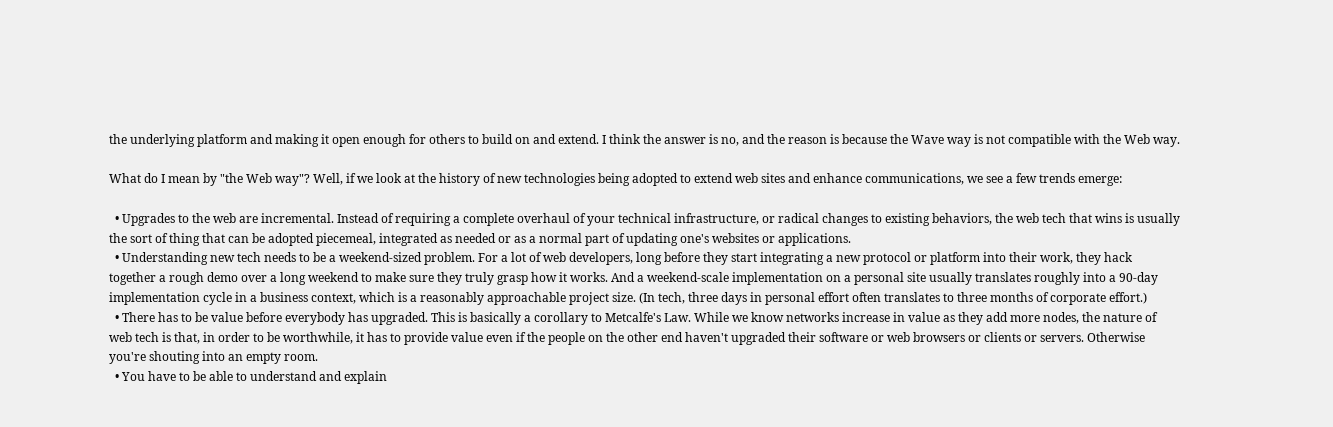the underlying platform and making it open enough for others to build on and extend. I think the answer is no, and the reason is because the Wave way is not compatible with the Web way.

What do I mean by "the Web way"? Well, if we look at the history of new technologies being adopted to extend web sites and enhance communications, we see a few trends emerge:

  • Upgrades to the web are incremental. Instead of requiring a complete overhaul of your technical infrastructure, or radical changes to existing behaviors, the web tech that wins is usually the sort of thing that can be adopted piecemeal, integrated as needed or as a normal part of updating one's websites or applications.
  • Understanding new tech needs to be a weekend-sized problem. For a lot of web developers, long before they start integrating a new protocol or platform into their work, they hack together a rough demo over a long weekend to make sure they truly grasp how it works. And a weekend-scale implementation on a personal site usually translates roughly into a 90-day implementation cycle in a business context, which is a reasonably approachable project size. (In tech, three days in personal effort often translates to three months of corporate effort.)
  • There has to be value before everybody has upgraded. This is basically a corollary to Metcalfe's Law. While we know networks increase in value as they add more nodes, the nature of web tech is that, in order to be worthwhile, it has to provide value even if the people on the other end haven't upgraded their software or web browsers or clients or servers. Otherwise you're shouting into an empty room.
  • You have to be able to understand and explain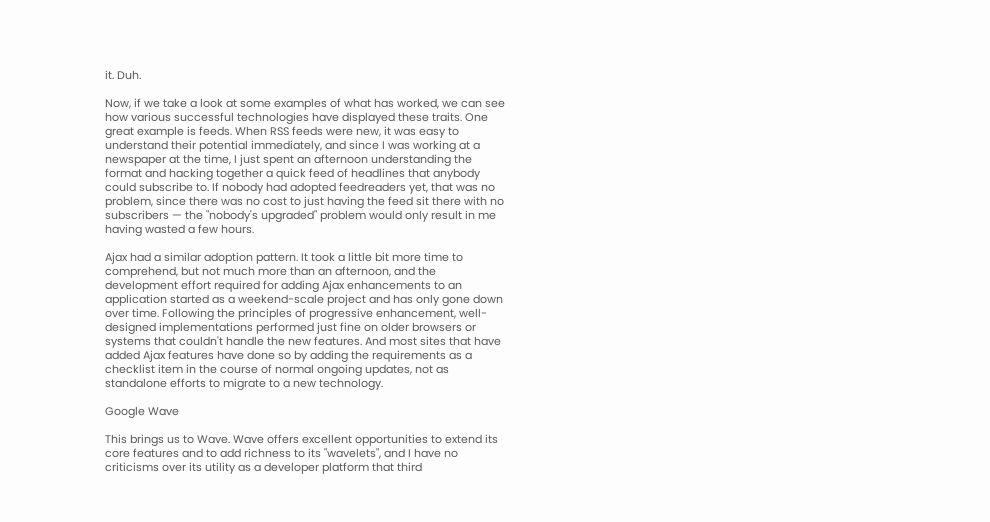it. Duh.

Now, if we take a look at some examples of what has worked, we can see how various successful technologies have displayed these traits. One great example is feeds. When RSS feeds were new, it was easy to understand their potential immediately, and since I was working at a newspaper at the time, I just spent an afternoon understanding the format and hacking together a quick feed of headlines that anybody could subscribe to. If nobody had adopted feedreaders yet, that was no problem, since there was no cost to just having the feed sit there with no subscribers — the "nobody's upgraded" problem would only result in me having wasted a few hours.

Ajax had a similar adoption pattern. It took a little bit more time to comprehend, but not much more than an afternoon, and the development effort required for adding Ajax enhancements to an application started as a weekend-scale project and has only gone down over time. Following the principles of progressive enhancement, well-designed implementations performed just fine on older browsers or systems that couldn't handle the new features. And most sites that have added Ajax features have done so by adding the requirements as a checklist item in the course of normal ongoing updates, not as standalone efforts to migrate to a new technology.

Google Wave

This brings us to Wave. Wave offers excellent opportunities to extend its core features and to add richness to its "wavelets", and I have no criticisms over its utility as a developer platform that third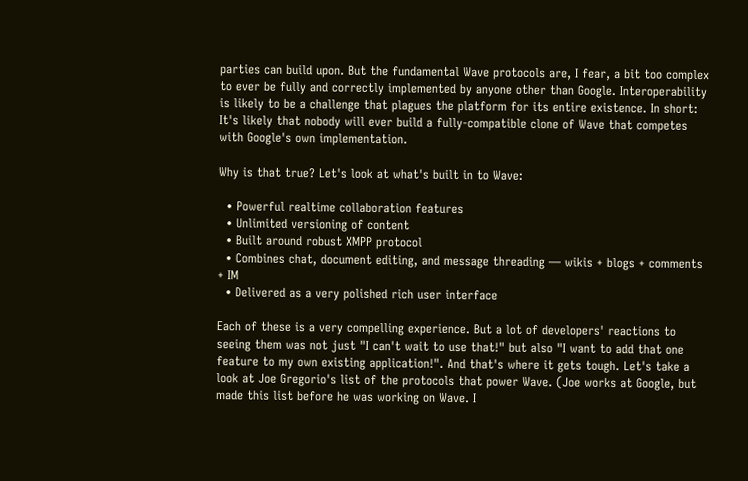parties can build upon. But the fundamental Wave protocols are, I fear, a bit too complex to ever be fully and correctly implemented by anyone other than Google. Interoperability is likely to be a challenge that plagues the platform for its entire existence. In short: It's likely that nobody will ever build a fully-compatible clone of Wave that competes with Google's own implementation.

Why is that true? Let's look at what's built in to Wave:

  • Powerful realtime collaboration features
  • Unlimited versioning of content
  • Built around robust XMPP protocol
  • Combines chat, document editing, and message threading — wikis + blogs + comments + IM
  • Delivered as a very polished rich user interface

Each of these is a very compelling experience. But a lot of developers' reactions to seeing them was not just "I can't wait to use that!" but also "I want to add that one feature to my own existing application!". And that's where it gets tough. Let's take a look at Joe Gregorio's list of the protocols that power Wave. (Joe works at Google, but made this list before he was working on Wave. I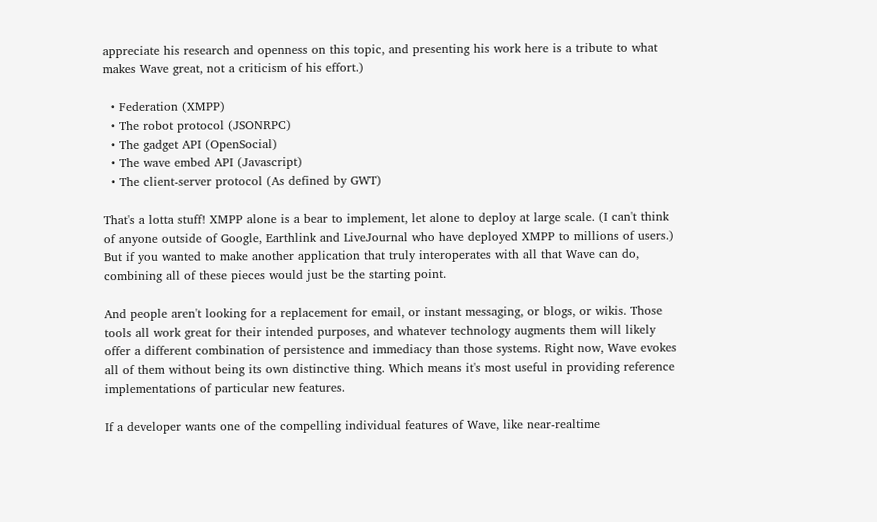appreciate his research and openness on this topic, and presenting his work here is a tribute to what makes Wave great, not a criticism of his effort.)

  • Federation (XMPP)
  • The robot protocol (JSONRPC)
  • The gadget API (OpenSocial)
  • The wave embed API (Javascript)
  • The client-server protocol (As defined by GWT)

That's a lotta stuff! XMPP alone is a bear to implement, let alone to deploy at large scale. (I can't think of anyone outside of Google, Earthlink and LiveJournal who have deployed XMPP to millions of users.) But if you wanted to make another application that truly interoperates with all that Wave can do, combining all of these pieces would just be the starting point.

And people aren't looking for a replacement for email, or instant messaging, or blogs, or wikis. Those tools all work great for their intended purposes, and whatever technology augments them will likely offer a different combination of persistence and immediacy than those systems. Right now, Wave evokes all of them without being its own distinctive thing. Which means it's most useful in providing reference implementations of particular new features.

If a developer wants one of the compelling individual features of Wave, like near-realtime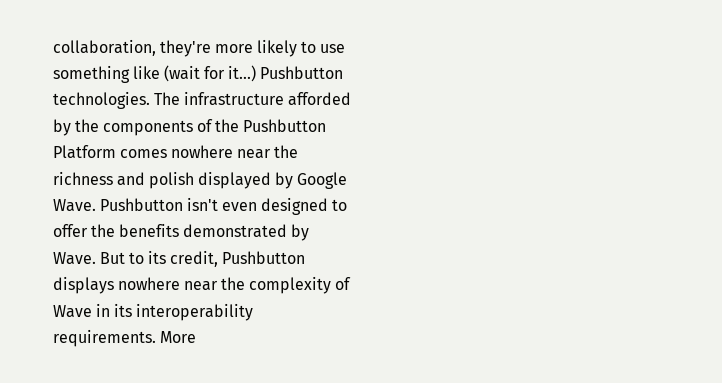collaboration, they're more likely to use something like (wait for it...) Pushbutton technologies. The infrastructure afforded by the components of the Pushbutton Platform comes nowhere near the richness and polish displayed by Google Wave. Pushbutton isn't even designed to offer the benefits demonstrated by Wave. But to its credit, Pushbutton displays nowhere near the complexity of Wave in its interoperability requirements. More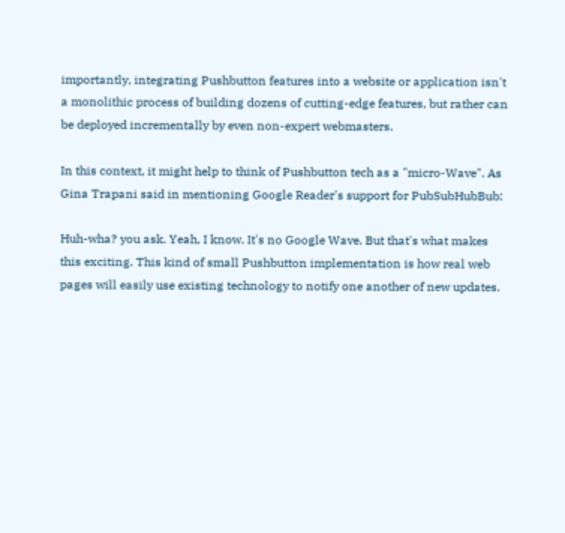importantly, integrating Pushbutton features into a website or application isn't a monolithic process of building dozens of cutting-edge features, but rather can be deployed incrementally by even non-expert webmasters.

In this context, it might help to think of Pushbutton tech as a "micro-Wave". As Gina Trapani said in mentioning Google Reader's support for PubSubHubBub:

Huh-wha? you ask. Yeah, I know. It's no Google Wave. But that's what makes this exciting. This kind of small Pushbutton implementation is how real web pages will easily use existing technology to notify one another of new updates.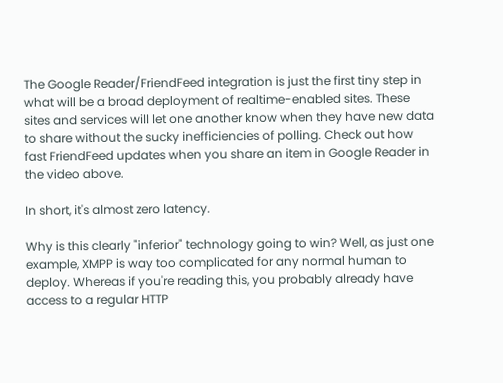The Google Reader/FriendFeed integration is just the first tiny step in what will be a broad deployment of realtime-enabled sites. These sites and services will let one another know when they have new data to share without the sucky inefficiencies of polling. Check out how fast FriendFeed updates when you share an item in Google Reader in the video above.

In short, it's almost zero latency.

Why is this clearly "inferior" technology going to win? Well, as just one example, XMPP is way too complicated for any normal human to deploy. Whereas if you're reading this, you probably already have access to a regular HTTP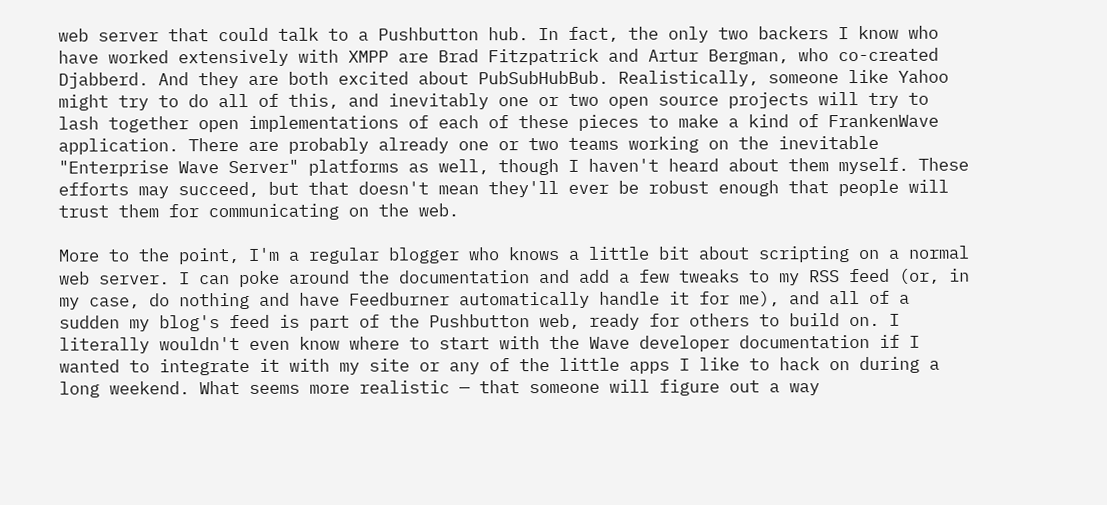web server that could talk to a Pushbutton hub. In fact, the only two backers I know who have worked extensively with XMPP are Brad Fitzpatrick and Artur Bergman, who co-created Djabberd. And they are both excited about PubSubHubBub. Realistically, someone like Yahoo might try to do all of this, and inevitably one or two open source projects will try to lash together open implementations of each of these pieces to make a kind of FrankenWave application. There are probably already one or two teams working on the inevitable "Enterprise Wave Server" platforms as well, though I haven't heard about them myself. These efforts may succeed, but that doesn't mean they'll ever be robust enough that people will trust them for communicating on the web.

More to the point, I'm a regular blogger who knows a little bit about scripting on a normal web server. I can poke around the documentation and add a few tweaks to my RSS feed (or, in my case, do nothing and have Feedburner automatically handle it for me), and all of a sudden my blog's feed is part of the Pushbutton web, ready for others to build on. I literally wouldn't even know where to start with the Wave developer documentation if I wanted to integrate it with my site or any of the little apps I like to hack on during a long weekend. What seems more realistic — that someone will figure out a way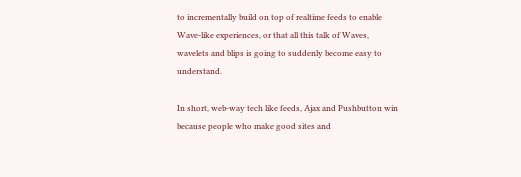to incrementally build on top of realtime feeds to enable Wave-like experiences, or that all this talk of Waves, wavelets and blips is going to suddenly become easy to understand.

In short, web-way tech like feeds, Ajax and Pushbutton win because people who make good sites and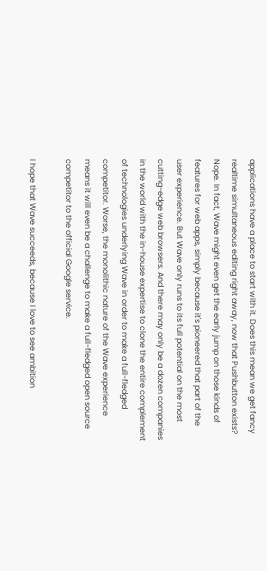applications have a place to start with it. Does this mean we get fancy realtime simultaneous editing right away, now that Pushbutton exists? Nope. In fact, Wave might even get the early jump on those kinds of features for web apps, simply because it's pioneered that part of the user experience. But Wave only runs to its full potential on the most cutting-edge web browsers. And there may only be a dozen companies in the world with the in-house expertise to clone the entire complement of technologies underlying Wave in order to make a full-fledged competitor. Worse, the monolithic nature of the Wave experience means it will even be a challenge to make a full-fledged open source competitor to the official Google service.

I hope that Wave succeeds, because I love to see ambition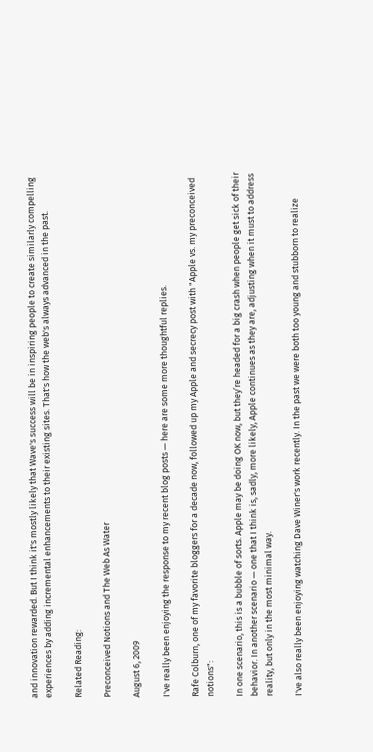and innovation rewarded. But I think it's mostly likely that Wave's success will be in inspiring people to create similarly compelling experiences by adding incremental enhancements to their existing sites. That's how the web's always advanced in the past.

Related Reading:

Preconceived Notions and The Web As Water

August 6, 2009

I've really been enjoying the response to my recent blog posts — here are some more thoughtful replies.

Rafe Colburn, one of my favorite bloggers for a decade now, followed up my Apple and secrecy post with "Apple vs. my preconceived notions":

In one scenario, this is a bubble of sorts. Apple may be doing OK now, but they’re headed for a big crash when people get sick of their behavior. In another scenario — one that I think is, sadly, more likely, Apple continues as they are, adjusting when it must to address reality, but only in the most minimal way.

I've also really been enjoying watching Dave Winer's work recently. In the past we were both too young and stubborn to realize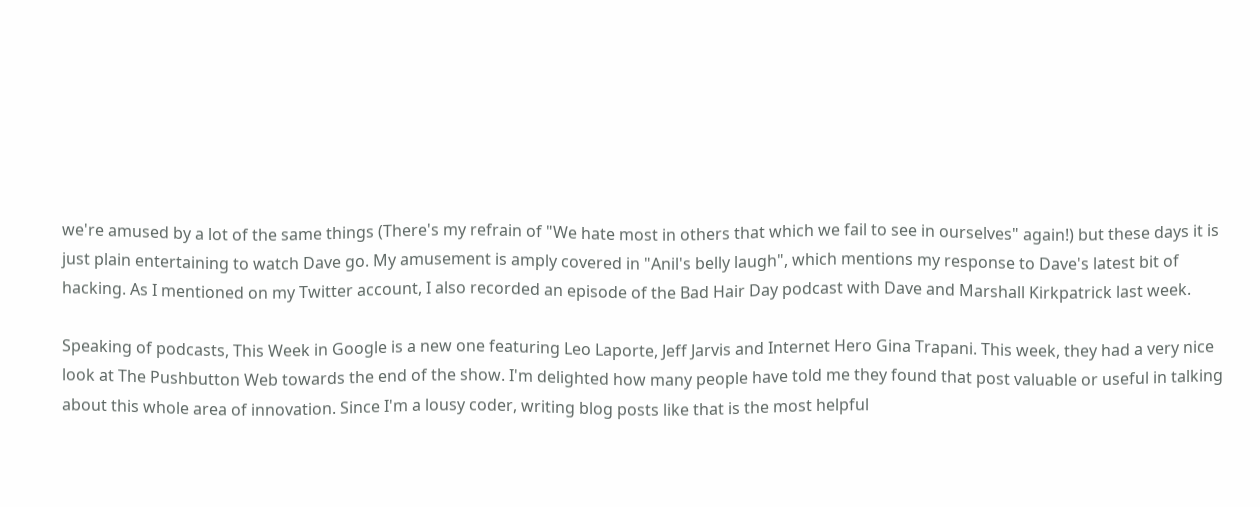we're amused by a lot of the same things (There's my refrain of "We hate most in others that which we fail to see in ourselves" again!) but these days it is just plain entertaining to watch Dave go. My amusement is amply covered in "Anil's belly laugh", which mentions my response to Dave's latest bit of hacking. As I mentioned on my Twitter account, I also recorded an episode of the Bad Hair Day podcast with Dave and Marshall Kirkpatrick last week.

Speaking of podcasts, This Week in Google is a new one featuring Leo Laporte, Jeff Jarvis and Internet Hero Gina Trapani. This week, they had a very nice look at The Pushbutton Web towards the end of the show. I'm delighted how many people have told me they found that post valuable or useful in talking about this whole area of innovation. Since I'm a lousy coder, writing blog posts like that is the most helpful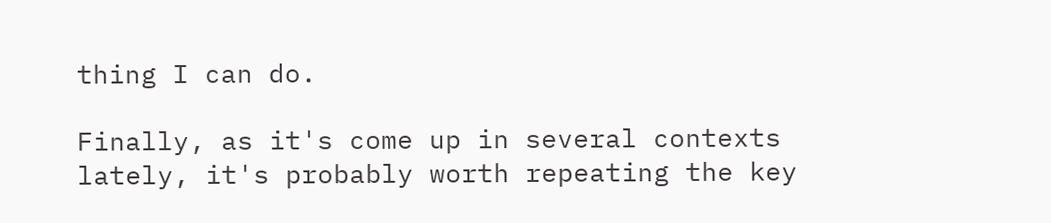thing I can do.

Finally, as it's come up in several contexts lately, it's probably worth repeating the key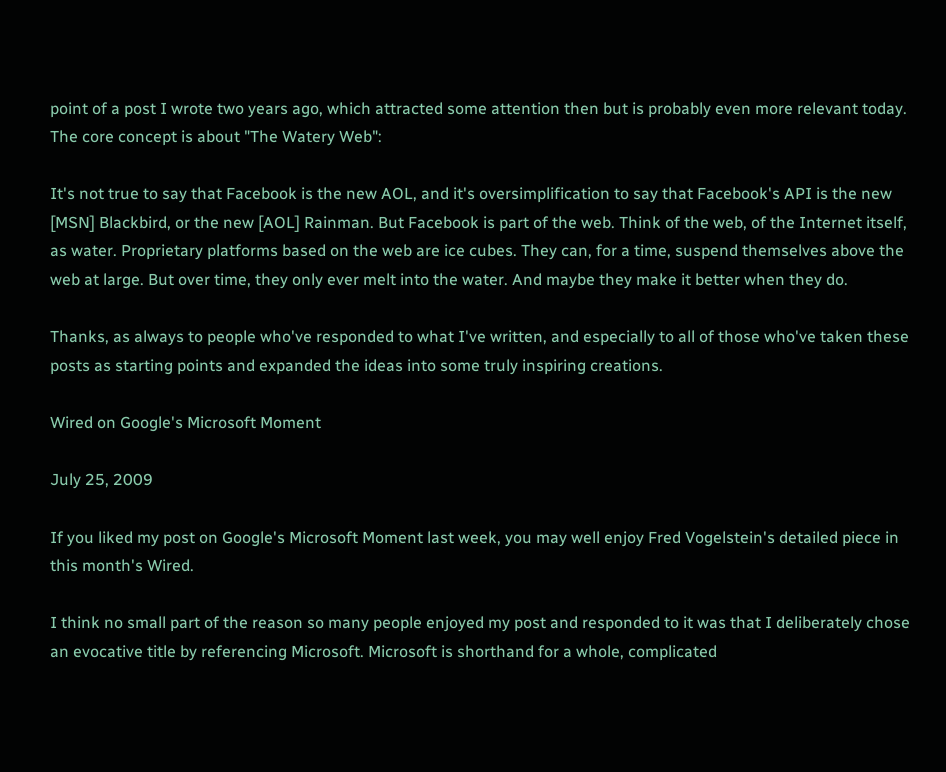point of a post I wrote two years ago, which attracted some attention then but is probably even more relevant today. The core concept is about "The Watery Web":

It's not true to say that Facebook is the new AOL, and it's oversimplification to say that Facebook's API is the new [MSN] Blackbird, or the new [AOL] Rainman. But Facebook is part of the web. Think of the web, of the Internet itself, as water. Proprietary platforms based on the web are ice cubes. They can, for a time, suspend themselves above the web at large. But over time, they only ever melt into the water. And maybe they make it better when they do.

Thanks, as always to people who've responded to what I've written, and especially to all of those who've taken these posts as starting points and expanded the ideas into some truly inspiring creations.

Wired on Google's Microsoft Moment

July 25, 2009

If you liked my post on Google's Microsoft Moment last week, you may well enjoy Fred Vogelstein's detailed piece in this month's Wired.

I think no small part of the reason so many people enjoyed my post and responded to it was that I deliberately chose an evocative title by referencing Microsoft. Microsoft is shorthand for a whole, complicated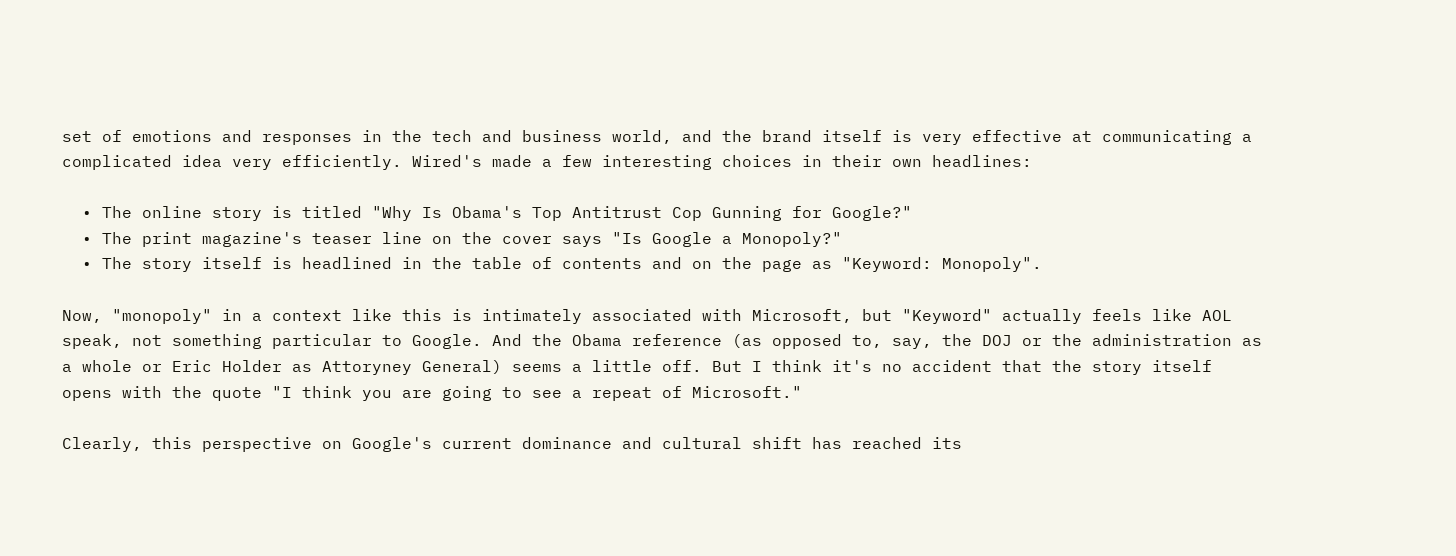set of emotions and responses in the tech and business world, and the brand itself is very effective at communicating a complicated idea very efficiently. Wired's made a few interesting choices in their own headlines:

  • The online story is titled "Why Is Obama's Top Antitrust Cop Gunning for Google?"
  • The print magazine's teaser line on the cover says "Is Google a Monopoly?"
  • The story itself is headlined in the table of contents and on the page as "Keyword: Monopoly".

Now, "monopoly" in a context like this is intimately associated with Microsoft, but "Keyword" actually feels like AOL speak, not something particular to Google. And the Obama reference (as opposed to, say, the DOJ or the administration as a whole or Eric Holder as Attoryney General) seems a little off. But I think it's no accident that the story itself opens with the quote "I think you are going to see a repeat of Microsoft."

Clearly, this perspective on Google's current dominance and cultural shift has reached its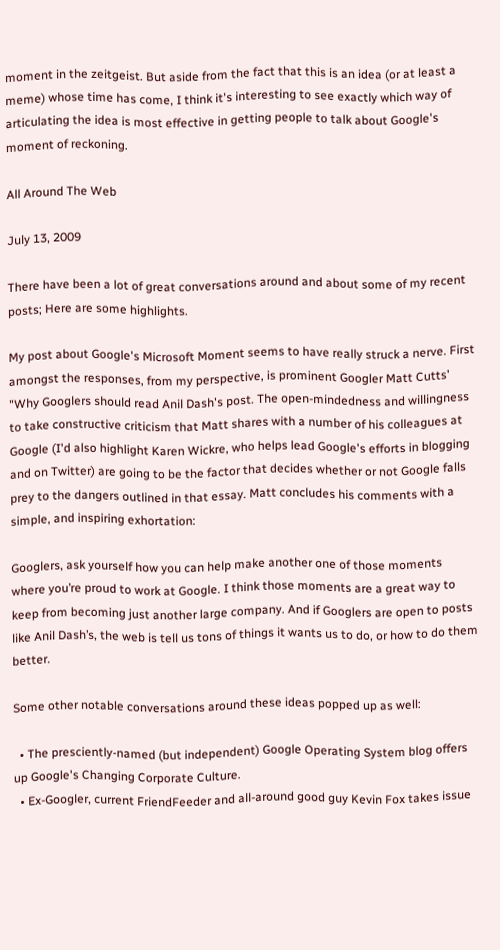moment in the zeitgeist. But aside from the fact that this is an idea (or at least a meme) whose time has come, I think it's interesting to see exactly which way of articulating the idea is most effective in getting people to talk about Google's moment of reckoning.

All Around The Web

July 13, 2009

There have been a lot of great conversations around and about some of my recent posts; Here are some highlights.

My post about Google's Microsoft Moment seems to have really struck a nerve. First amongst the responses, from my perspective, is prominent Googler Matt Cutts' "Why Googlers should read Anil Dash's post. The open-mindedness and willingness to take constructive criticism that Matt shares with a number of his colleagues at Google (I'd also highlight Karen Wickre, who helps lead Google's efforts in blogging and on Twitter) are going to be the factor that decides whether or not Google falls prey to the dangers outlined in that essay. Matt concludes his comments with a simple, and inspiring exhortation:

Googlers, ask yourself how you can help make another one of those moments where you’re proud to work at Google. I think those moments are a great way to keep from becoming just another large company. And if Googlers are open to posts like Anil Dash’s, the web is tell us tons of things it wants us to do, or how to do them better.

Some other notable conversations around these ideas popped up as well:

  • The presciently-named (but independent) Google Operating System blog offers up Google's Changing Corporate Culture.
  • Ex-Googler, current FriendFeeder and all-around good guy Kevin Fox takes issue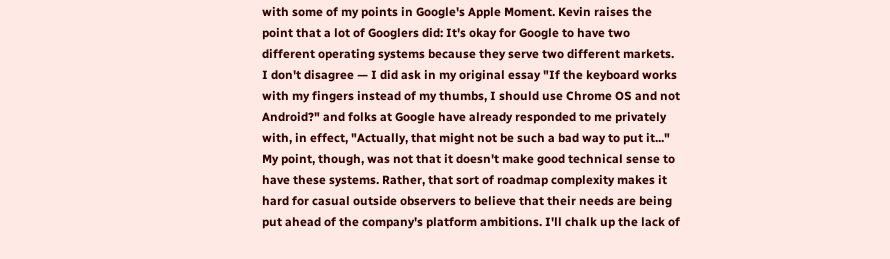with some of my points in Google's Apple Moment. Kevin raises the point that a lot of Googlers did: It's okay for Google to have two different operating systems because they serve two different markets. I don't disagree — I did ask in my original essay "If the keyboard works with my fingers instead of my thumbs, I should use Chrome OS and not Android?" and folks at Google have already responded to me privately with, in effect, "Actually, that might not be such a bad way to put it..." My point, though, was not that it doesn't make good technical sense to have these systems. Rather, that sort of roadmap complexity makes it hard for casual outside observers to believe that their needs are being put ahead of the company's platform ambitions. I'll chalk up the lack of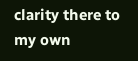clarity there to my own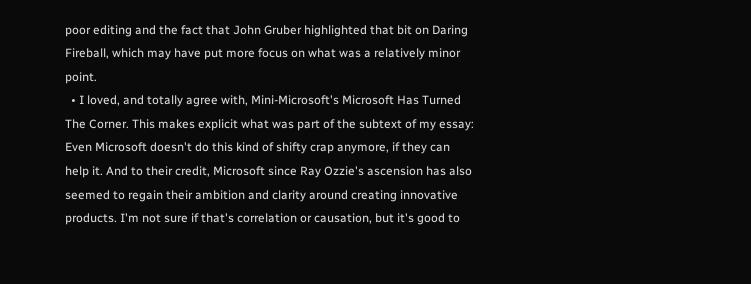poor editing and the fact that John Gruber highlighted that bit on Daring Fireball, which may have put more focus on what was a relatively minor point.
  • I loved, and totally agree with, Mini-Microsoft's Microsoft Has Turned The Corner. This makes explicit what was part of the subtext of my essay: Even Microsoft doesn't do this kind of shifty crap anymore, if they can help it. And to their credit, Microsoft since Ray Ozzie's ascension has also seemed to regain their ambition and clarity around creating innovative products. I'm not sure if that's correlation or causation, but it's good to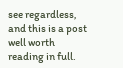see regardless, and this is a post well worth reading in full.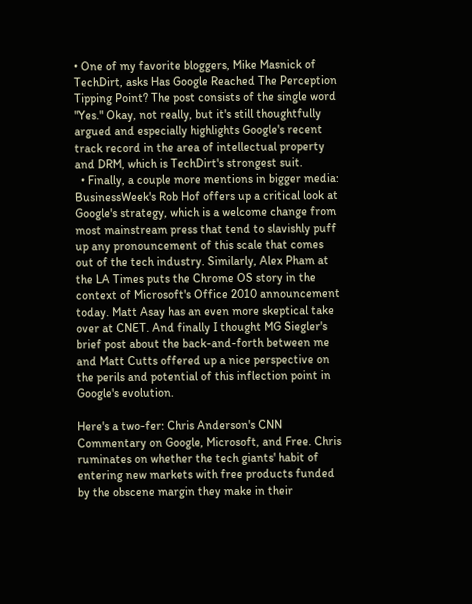• One of my favorite bloggers, Mike Masnick of TechDirt, asks Has Google Reached The Perception Tipping Point? The post consists of the single word "Yes." Okay, not really, but it's still thoughtfully argued and especially highlights Google's recent track record in the area of intellectual property and DRM, which is TechDirt's strongest suit.
  • Finally, a couple more mentions in bigger media: BusinessWeek's Rob Hof offers up a critical look at Google's strategy, which is a welcome change from most mainstream press that tend to slavishly puff up any pronouncement of this scale that comes out of the tech industry. Similarly, Alex Pham at the LA Times puts the Chrome OS story in the context of Microsoft's Office 2010 announcement today. Matt Asay has an even more skeptical take over at CNET. And finally I thought MG Siegler's brief post about the back-and-forth between me and Matt Cutts offered up a nice perspective on the perils and potential of this inflection point in Google's evolution.

Here's a two-fer: Chris Anderson's CNN Commentary on Google, Microsoft, and Free. Chris ruminates on whether the tech giants' habit of entering new markets with free products funded by the obscene margin they make in their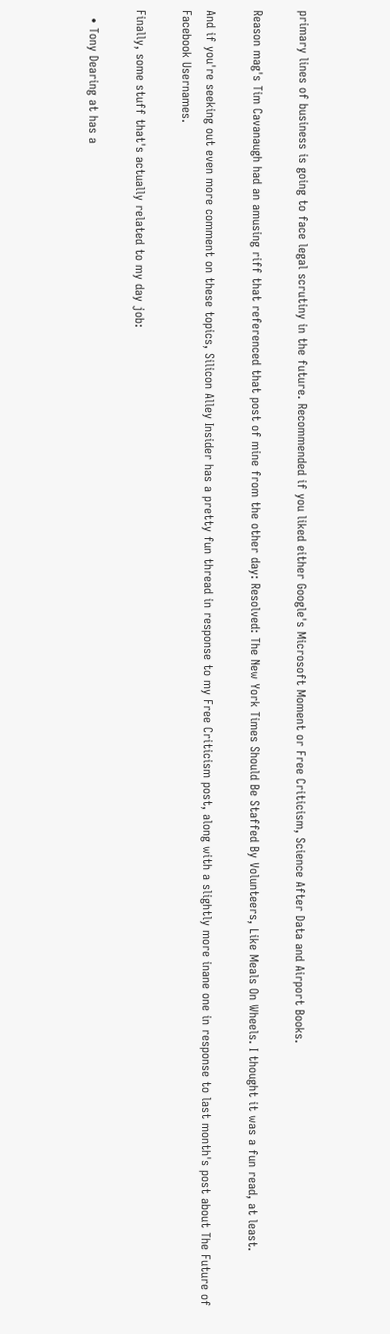primary lines of business is going to face legal scrutiny in the future. Recommended if you liked either Google's Microsoft Moment or Free Criticism, Science After Data and Airport Books.

Reason mag's Tim Cavanaugh had an amusing riff that referenced that post of mine from the other day: Resolved: The New York Times Should Be Staffed By Volunteers, Like Meals On Wheels. I thought it was a fun read, at least.

And if you're seeking out even more comment on these topics, Silicon Alley Insider has a pretty fun thread in response to my Free Criticism post, along with a slightly more inane one in response to last month's post about The Future of Facebook Usernames.

Finally, some stuff that's actually related to my day job:

  • Tony Dearing at has a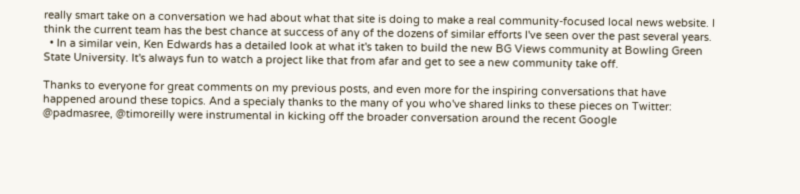really smart take on a conversation we had about what that site is doing to make a real community-focused local news website. I think the current team has the best chance at success of any of the dozens of similar efforts I've seen over the past several years.
  • In a similar vein, Ken Edwards has a detailed look at what it's taken to build the new BG Views community at Bowling Green State University. It's always fun to watch a project like that from afar and get to see a new community take off.

Thanks to everyone for great comments on my previous posts, and even more for the inspiring conversations that have happened around these topics. And a specialy thanks to the many of you who've shared links to these pieces on Twitter: @padmasree, @timoreilly were instrumental in kicking off the broader conversation around the recent Google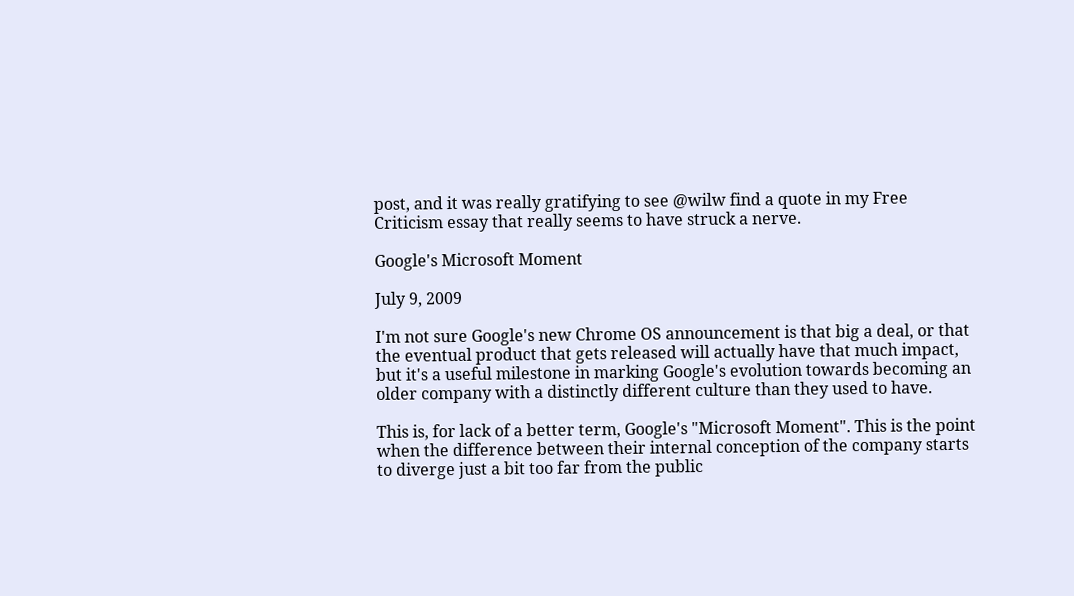post, and it was really gratifying to see @wilw find a quote in my Free Criticism essay that really seems to have struck a nerve.

Google's Microsoft Moment

July 9, 2009

I'm not sure Google's new Chrome OS announcement is that big a deal, or that the eventual product that gets released will actually have that much impact, but it's a useful milestone in marking Google's evolution towards becoming an older company with a distinctly different culture than they used to have.

This is, for lack of a better term, Google's "Microsoft Moment". This is the point when the difference between their internal conception of the company starts to diverge just a bit too far from the public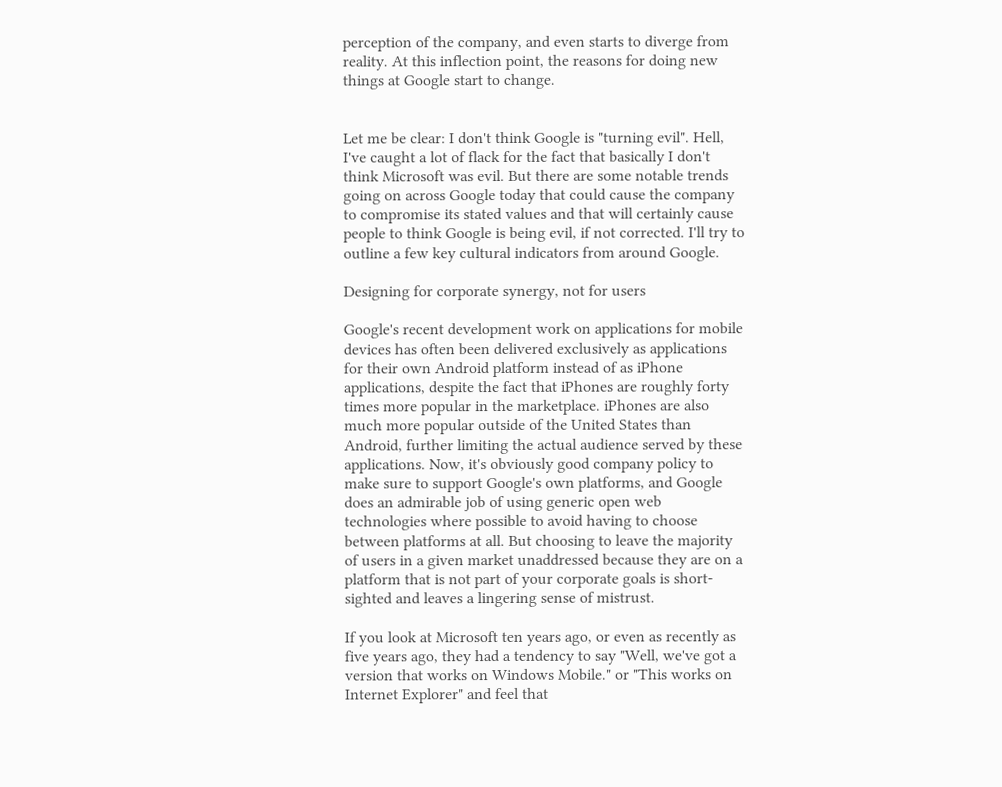perception of the company, and even starts to diverge from reality. At this inflection point, the reasons for doing new things at Google start to change.


Let me be clear: I don't think Google is "turning evil". Hell, I've caught a lot of flack for the fact that basically I don't think Microsoft was evil. But there are some notable trends going on across Google today that could cause the company to compromise its stated values and that will certainly cause people to think Google is being evil, if not corrected. I'll try to outline a few key cultural indicators from around Google.

Designing for corporate synergy, not for users

Google's recent development work on applications for mobile devices has often been delivered exclusively as applications for their own Android platform instead of as iPhone applications, despite the fact that iPhones are roughly forty times more popular in the marketplace. iPhones are also much more popular outside of the United States than Android, further limiting the actual audience served by these applications. Now, it's obviously good company policy to make sure to support Google's own platforms, and Google does an admirable job of using generic open web technologies where possible to avoid having to choose between platforms at all. But choosing to leave the majority of users in a given market unaddressed because they are on a platform that is not part of your corporate goals is short-sighted and leaves a lingering sense of mistrust.

If you look at Microsoft ten years ago, or even as recently as five years ago, they had a tendency to say "Well, we've got a version that works on Windows Mobile." or "This works on Internet Explorer" and feel that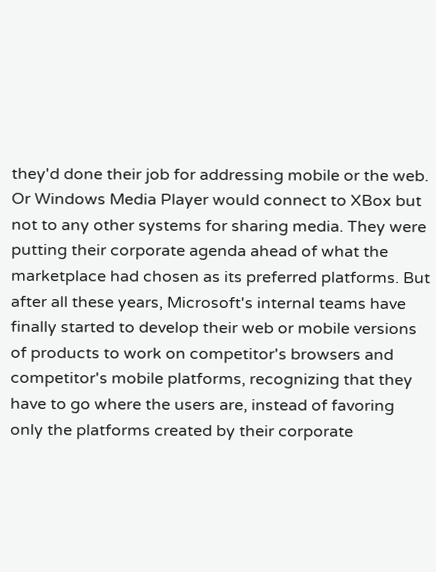they'd done their job for addressing mobile or the web. Or Windows Media Player would connect to XBox but not to any other systems for sharing media. They were putting their corporate agenda ahead of what the marketplace had chosen as its preferred platforms. But after all these years, Microsoft's internal teams have finally started to develop their web or mobile versions of products to work on competitor's browsers and competitor's mobile platforms, recognizing that they have to go where the users are, instead of favoring only the platforms created by their corporate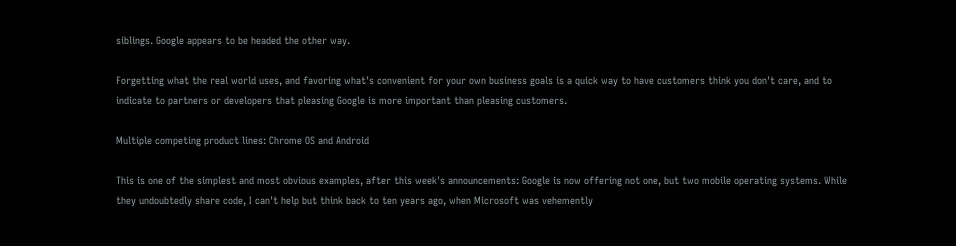siblings. Google appears to be headed the other way.

Forgetting what the real world uses, and favoring what's convenient for your own business goals is a quick way to have customers think you don't care, and to indicate to partners or developers that pleasing Google is more important than pleasing customers.

Multiple competing product lines: Chrome OS and Android

This is one of the simplest and most obvious examples, after this week's announcements: Google is now offering not one, but two mobile operating systems. While they undoubtedly share code, I can't help but think back to ten years ago, when Microsoft was vehemently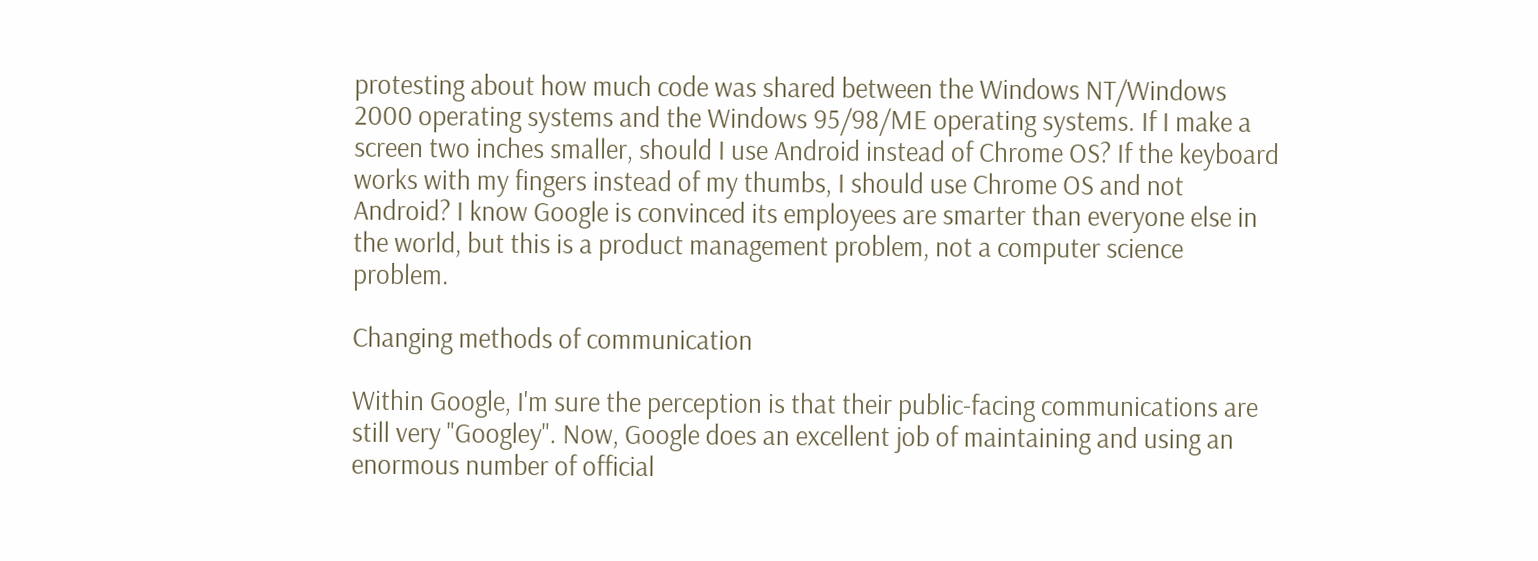protesting about how much code was shared between the Windows NT/Windows 2000 operating systems and the Windows 95/98/ME operating systems. If I make a screen two inches smaller, should I use Android instead of Chrome OS? If the keyboard works with my fingers instead of my thumbs, I should use Chrome OS and not Android? I know Google is convinced its employees are smarter than everyone else in the world, but this is a product management problem, not a computer science problem.

Changing methods of communication

Within Google, I'm sure the perception is that their public-facing communications are still very "Googley". Now, Google does an excellent job of maintaining and using an enormous number of official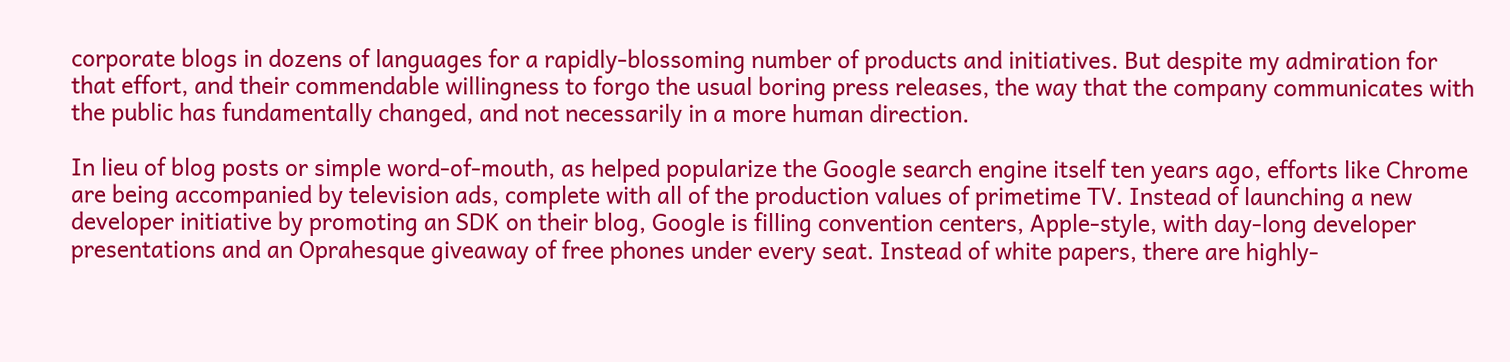corporate blogs in dozens of languages for a rapidly-blossoming number of products and initiatives. But despite my admiration for that effort, and their commendable willingness to forgo the usual boring press releases, the way that the company communicates with the public has fundamentally changed, and not necessarily in a more human direction.

In lieu of blog posts or simple word-of-mouth, as helped popularize the Google search engine itself ten years ago, efforts like Chrome are being accompanied by television ads, complete with all of the production values of primetime TV. Instead of launching a new developer initiative by promoting an SDK on their blog, Google is filling convention centers, Apple-style, with day-long developer presentations and an Oprahesque giveaway of free phones under every seat. Instead of white papers, there are highly-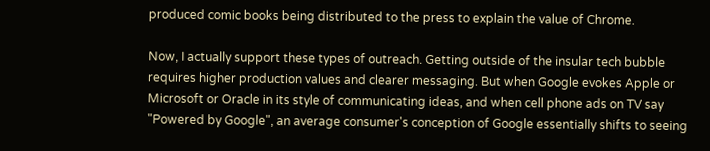produced comic books being distributed to the press to explain the value of Chrome.

Now, I actually support these types of outreach. Getting outside of the insular tech bubble requires higher production values and clearer messaging. But when Google evokes Apple or Microsoft or Oracle in its style of communicating ideas, and when cell phone ads on TV say "Powered by Google", an average consumer's conception of Google essentially shifts to seeing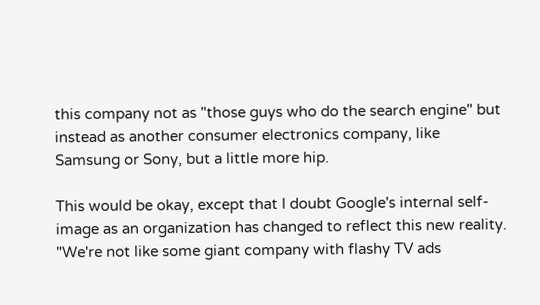this company not as "those guys who do the search engine" but instead as another consumer electronics company, like Samsung or Sony, but a little more hip.

This would be okay, except that I doubt Google's internal self-image as an organization has changed to reflect this new reality. "We're not like some giant company with flashy TV ads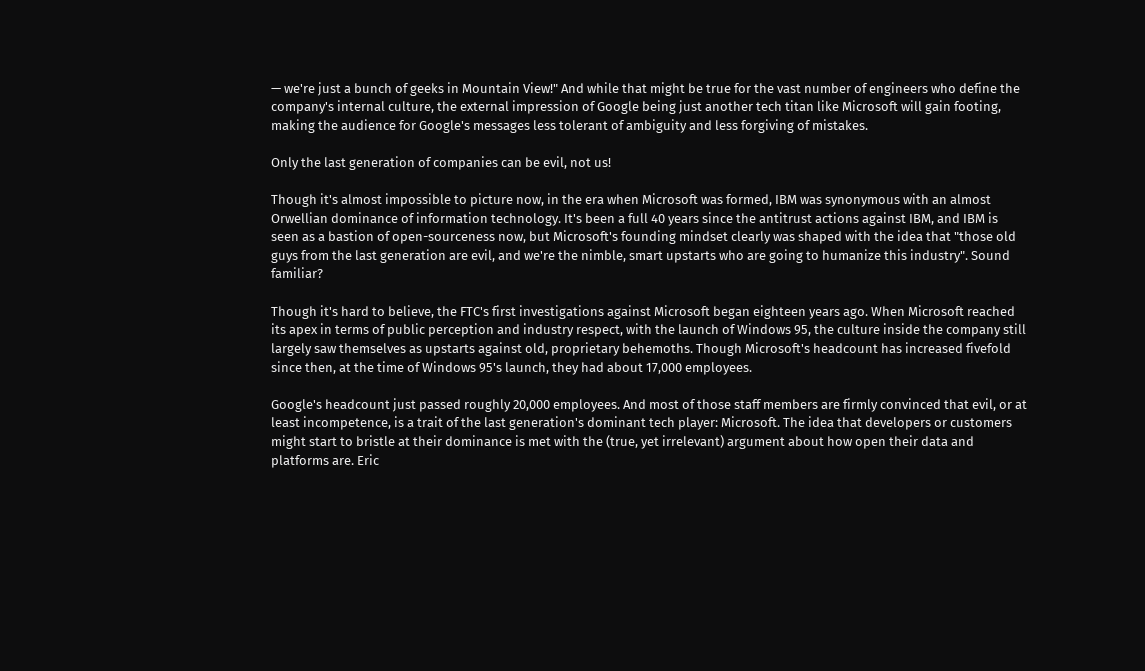— we're just a bunch of geeks in Mountain View!" And while that might be true for the vast number of engineers who define the company's internal culture, the external impression of Google being just another tech titan like Microsoft will gain footing, making the audience for Google's messages less tolerant of ambiguity and less forgiving of mistakes.

Only the last generation of companies can be evil, not us!

Though it's almost impossible to picture now, in the era when Microsoft was formed, IBM was synonymous with an almost Orwellian dominance of information technology. It's been a full 40 years since the antitrust actions against IBM, and IBM is seen as a bastion of open-sourceness now, but Microsoft's founding mindset clearly was shaped with the idea that "those old guys from the last generation are evil, and we're the nimble, smart upstarts who are going to humanize this industry". Sound familiar?

Though it's hard to believe, the FTC's first investigations against Microsoft began eighteen years ago. When Microsoft reached its apex in terms of public perception and industry respect, with the launch of Windows 95, the culture inside the company still largely saw themselves as upstarts against old, proprietary behemoths. Though Microsoft's headcount has increased fivefold since then, at the time of Windows 95's launch, they had about 17,000 employees.

Google's headcount just passed roughly 20,000 employees. And most of those staff members are firmly convinced that evil, or at least incompetence, is a trait of the last generation's dominant tech player: Microsoft. The idea that developers or customers might start to bristle at their dominance is met with the (true, yet irrelevant) argument about how open their data and platforms are. Eric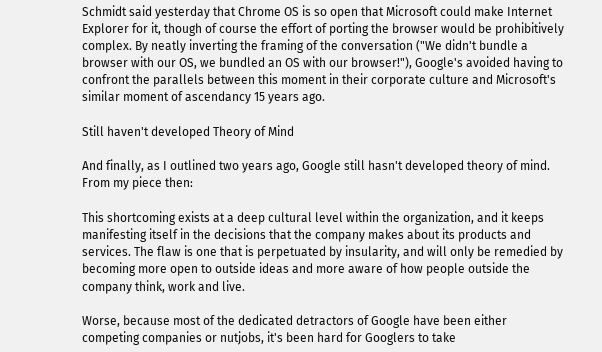Schmidt said yesterday that Chrome OS is so open that Microsoft could make Internet Explorer for it, though of course the effort of porting the browser would be prohibitively complex. By neatly inverting the framing of the conversation ("We didn't bundle a browser with our OS, we bundled an OS with our browser!"), Google's avoided having to confront the parallels between this moment in their corporate culture and Microsoft's similar moment of ascendancy 15 years ago.

Still haven't developed Theory of Mind

And finally, as I outlined two years ago, Google still hasn't developed theory of mind. From my piece then:

This shortcoming exists at a deep cultural level within the organization, and it keeps manifesting itself in the decisions that the company makes about its products and services. The flaw is one that is perpetuated by insularity, and will only be remedied by becoming more open to outside ideas and more aware of how people outside the company think, work and live.

Worse, because most of the dedicated detractors of Google have been either competing companies or nutjobs, it's been hard for Googlers to take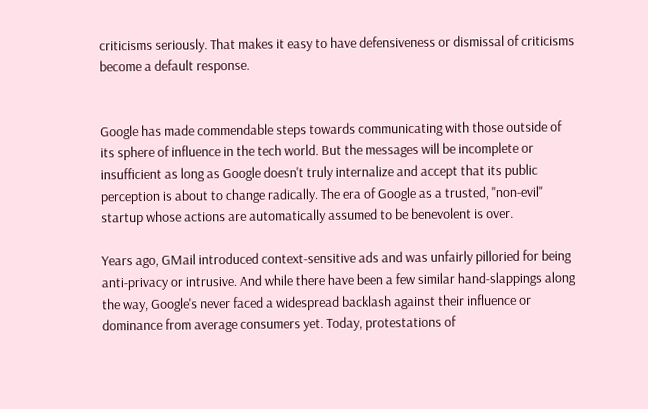criticisms seriously. That makes it easy to have defensiveness or dismissal of criticisms become a default response.


Google has made commendable steps towards communicating with those outside of its sphere of influence in the tech world. But the messages will be incomplete or insufficient as long as Google doesn't truly internalize and accept that its public perception is about to change radically. The era of Google as a trusted, "non-evil" startup whose actions are automatically assumed to be benevolent is over.

Years ago, GMail introduced context-sensitive ads and was unfairly pilloried for being anti-privacy or intrusive. And while there have been a few similar hand-slappings along the way, Google's never faced a widespread backlash against their influence or dominance from average consumers yet. Today, protestations of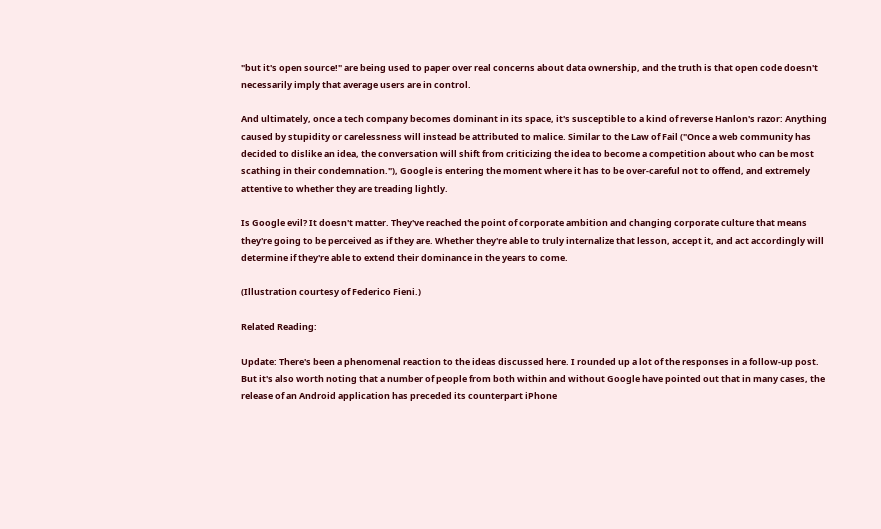"but it's open source!" are being used to paper over real concerns about data ownership, and the truth is that open code doesn't necessarily imply that average users are in control.

And ultimately, once a tech company becomes dominant in its space, it's susceptible to a kind of reverse Hanlon's razor: Anything caused by stupidity or carelessness will instead be attributed to malice. Similar to the Law of Fail ("Once a web community has decided to dislike an idea, the conversation will shift from criticizing the idea to become a competition about who can be most scathing in their condemnation."), Google is entering the moment where it has to be over-careful not to offend, and extremely attentive to whether they are treading lightly.

Is Google evil? It doesn't matter. They've reached the point of corporate ambition and changing corporate culture that means they're going to be perceived as if they are. Whether they're able to truly internalize that lesson, accept it, and act accordingly will determine if they're able to extend their dominance in the years to come.

(Illustration courtesy of Federico Fieni.)

Related Reading:

Update: There's been a phenomenal reaction to the ideas discussed here. I rounded up a lot of the responses in a follow-up post. But it's also worth noting that a number of people from both within and without Google have pointed out that in many cases, the release of an Android application has preceded its counterpart iPhone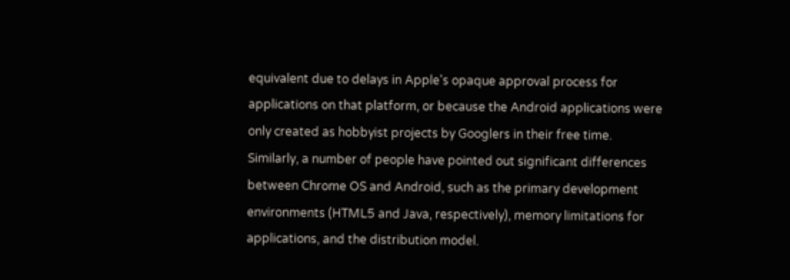equivalent due to delays in Apple's opaque approval process for applications on that platform, or because the Android applications were only created as hobbyist projects by Googlers in their free time. Similarly, a number of people have pointed out significant differences between Chrome OS and Android, such as the primary development environments (HTML5 and Java, respectively), memory limitations for applications, and the distribution model.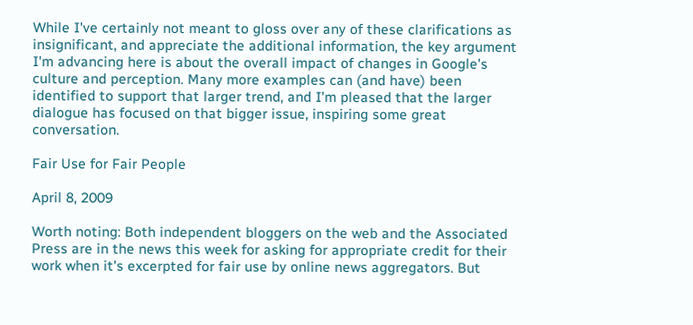While I've certainly not meant to gloss over any of these clarifications as insignificant, and appreciate the additional information, the key argument I'm advancing here is about the overall impact of changes in Google's culture and perception. Many more examples can (and have) been identified to support that larger trend, and I'm pleased that the larger dialogue has focused on that bigger issue, inspiring some great conversation.

Fair Use for Fair People

April 8, 2009

Worth noting: Both independent bloggers on the web and the Associated Press are in the news this week for asking for appropriate credit for their work when it's excerpted for fair use by online news aggregators. But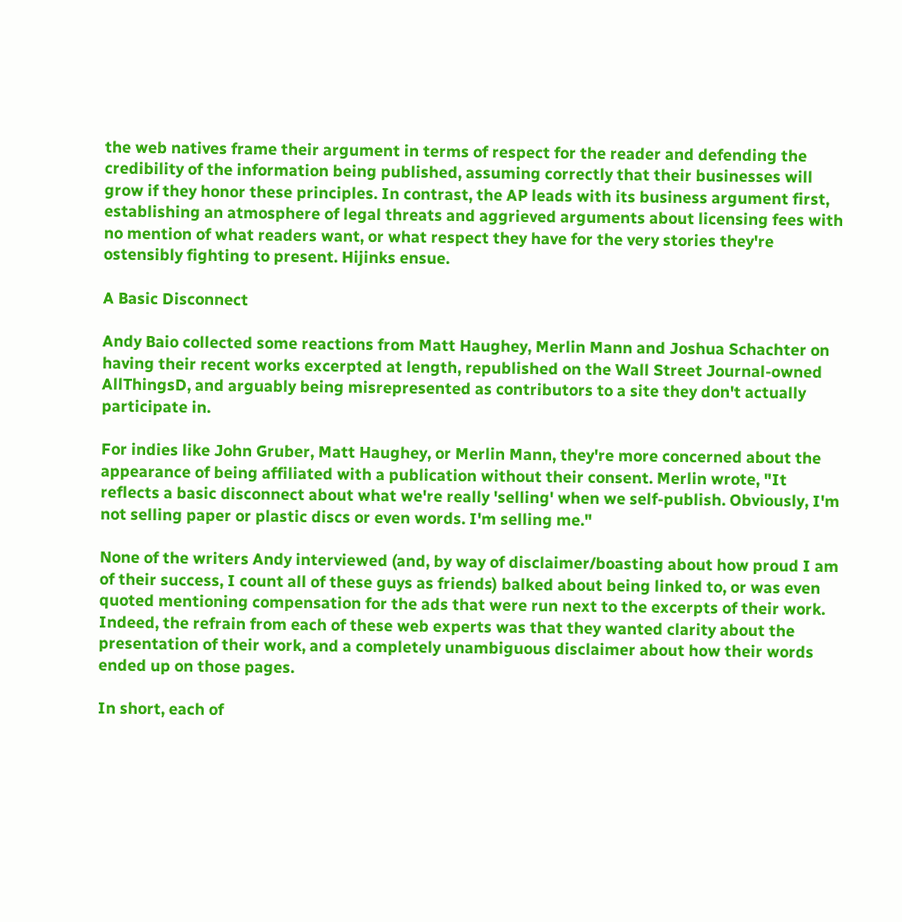the web natives frame their argument in terms of respect for the reader and defending the credibility of the information being published, assuming correctly that their businesses will grow if they honor these principles. In contrast, the AP leads with its business argument first, establishing an atmosphere of legal threats and aggrieved arguments about licensing fees with no mention of what readers want, or what respect they have for the very stories they're ostensibly fighting to present. Hijinks ensue.

A Basic Disconnect

Andy Baio collected some reactions from Matt Haughey, Merlin Mann and Joshua Schachter on having their recent works excerpted at length, republished on the Wall Street Journal-owned AllThingsD, and arguably being misrepresented as contributors to a site they don't actually participate in.

For indies like John Gruber, Matt Haughey, or Merlin Mann, they're more concerned about the appearance of being affiliated with a publication without their consent. Merlin wrote, "It reflects a basic disconnect about what we're really 'selling' when we self-publish. Obviously, I'm not selling paper or plastic discs or even words. I'm selling me."

None of the writers Andy interviewed (and, by way of disclaimer/boasting about how proud I am of their success, I count all of these guys as friends) balked about being linked to, or was even quoted mentioning compensation for the ads that were run next to the excerpts of their work. Indeed, the refrain from each of these web experts was that they wanted clarity about the presentation of their work, and a completely unambiguous disclaimer about how their words ended up on those pages.

In short, each of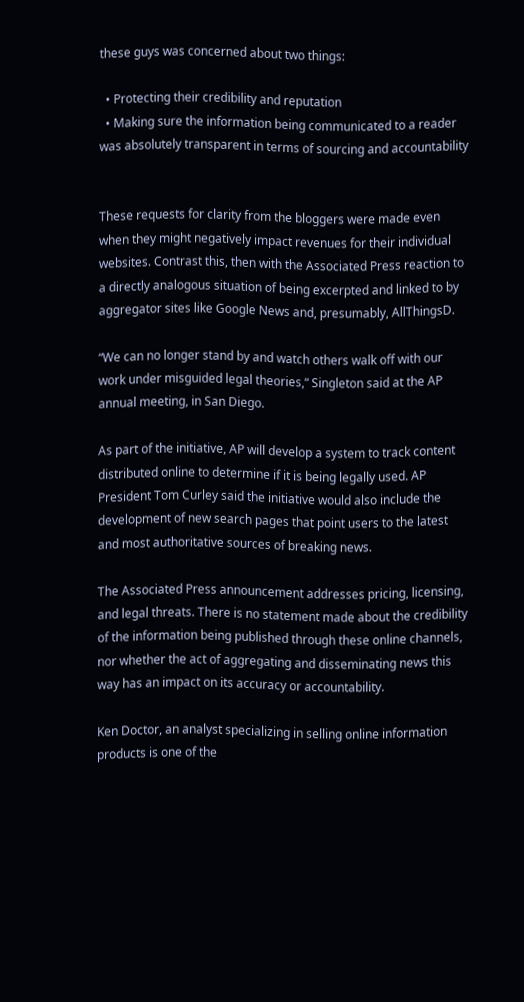these guys was concerned about two things:

  • Protecting their credibility and reputation
  • Making sure the information being communicated to a reader was absolutely transparent in terms of sourcing and accountability


These requests for clarity from the bloggers were made even when they might negatively impact revenues for their individual websites. Contrast this, then with the Associated Press reaction to a directly analogous situation of being excerpted and linked to by aggregator sites like Google News and, presumably, AllThingsD.

“We can no longer stand by and watch others walk off with our work under misguided legal theories,“ Singleton said at the AP annual meeting, in San Diego.

As part of the initiative, AP will develop a system to track content distributed online to determine if it is being legally used. AP President Tom Curley said the initiative would also include the development of new search pages that point users to the latest and most authoritative sources of breaking news.

The Associated Press announcement addresses pricing, licensing, and legal threats. There is no statement made about the credibility of the information being published through these online channels, nor whether the act of aggregating and disseminating news this way has an impact on its accuracy or accountability.

Ken Doctor, an analyst specializing in selling online information products is one of the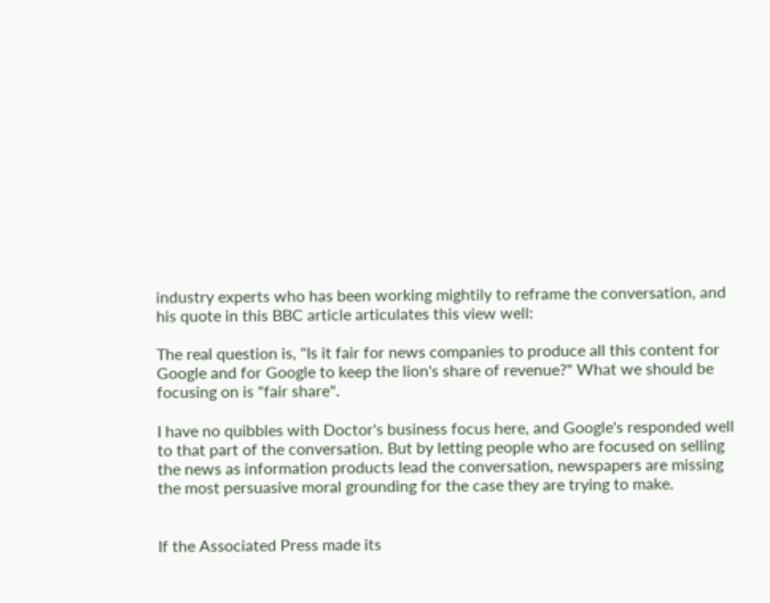industry experts who has been working mightily to reframe the conversation, and his quote in this BBC article articulates this view well:

The real question is, "Is it fair for news companies to produce all this content for Google and for Google to keep the lion's share of revenue?" What we should be focusing on is "fair share".

I have no quibbles with Doctor's business focus here, and Google's responded well to that part of the conversation. But by letting people who are focused on selling the news as information products lead the conversation, newspapers are missing the most persuasive moral grounding for the case they are trying to make.


If the Associated Press made its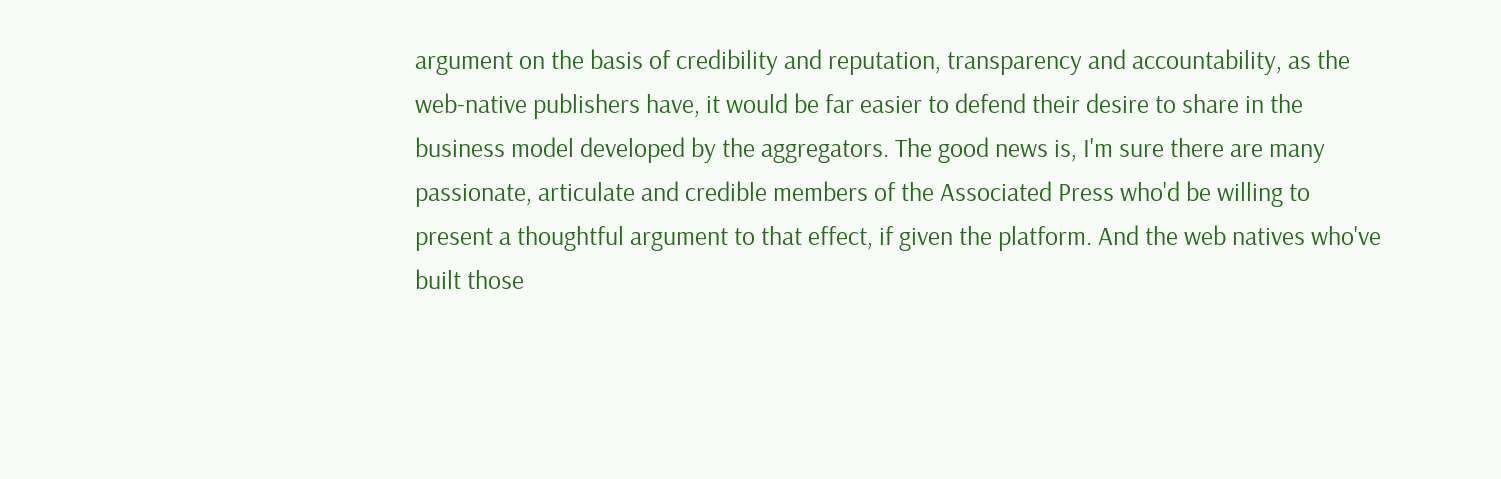argument on the basis of credibility and reputation, transparency and accountability, as the web-native publishers have, it would be far easier to defend their desire to share in the business model developed by the aggregators. The good news is, I'm sure there are many passionate, articulate and credible members of the Associated Press who'd be willing to present a thoughtful argument to that effect, if given the platform. And the web natives who've built those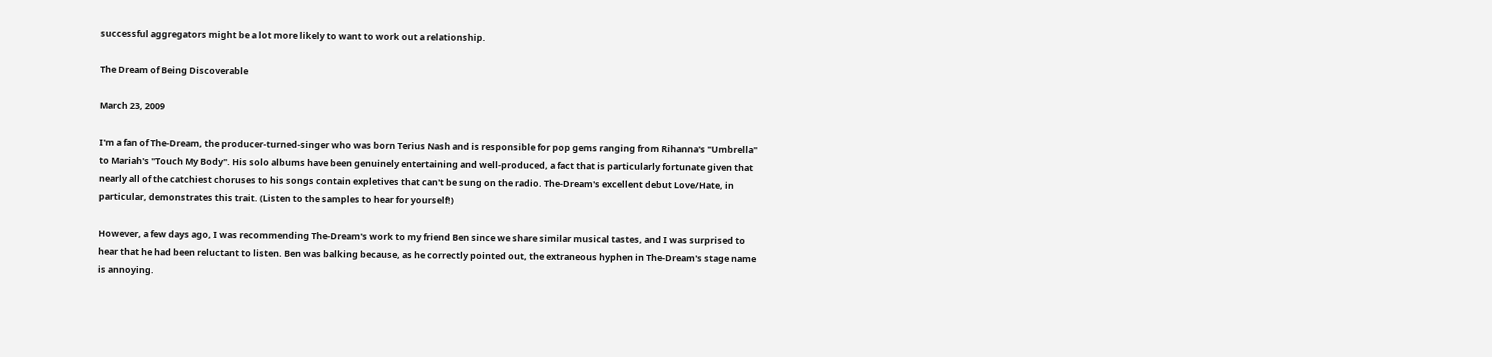successful aggregators might be a lot more likely to want to work out a relationship.

The Dream of Being Discoverable

March 23, 2009

I'm a fan of The-Dream, the producer-turned-singer who was born Terius Nash and is responsible for pop gems ranging from Rihanna's "Umbrella" to Mariah's "Touch My Body". His solo albums have been genuinely entertaining and well-produced, a fact that is particularly fortunate given that nearly all of the catchiest choruses to his songs contain expletives that can't be sung on the radio. The-Dream's excellent debut Love/Hate, in particular, demonstrates this trait. (Listen to the samples to hear for yourself!)

However, a few days ago, I was recommending The-Dream's work to my friend Ben since we share similar musical tastes, and I was surprised to hear that he had been reluctant to listen. Ben was balking because, as he correctly pointed out, the extraneous hyphen in The-Dream's stage name is annoying.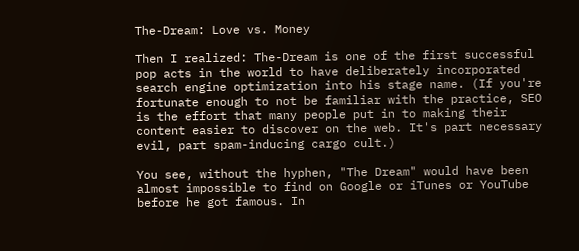The-Dream: Love vs. Money

Then I realized: The-Dream is one of the first successful pop acts in the world to have deliberately incorporated search engine optimization into his stage name. (If you're fortunate enough to not be familiar with the practice, SEO is the effort that many people put in to making their content easier to discover on the web. It's part necessary evil, part spam-inducing cargo cult.)

You see, without the hyphen, "The Dream" would have been almost impossible to find on Google or iTunes or YouTube before he got famous. In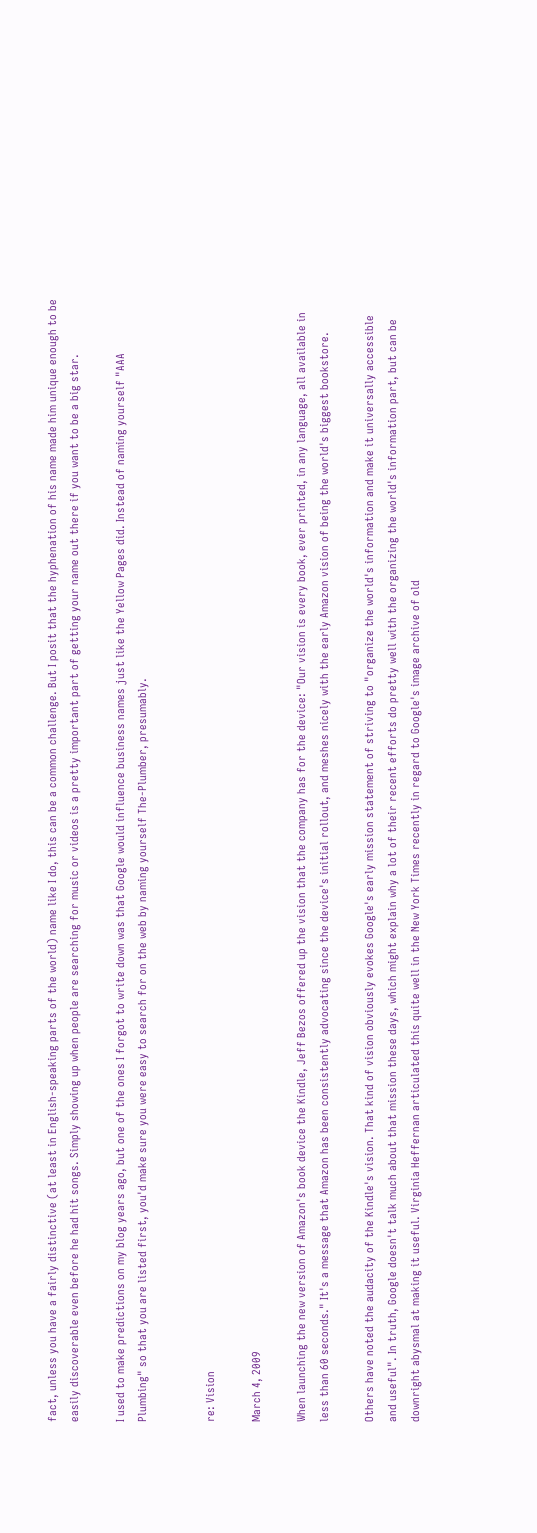fact, unless you have a fairly distinctive (at least in English-speaking parts of the world) name like I do, this can be a common challenge. But I posit that the hyphenation of his name made him unique enough to be easily discoverable even before he had hit songs. Simply showing up when people are searching for music or videos is a pretty important part of getting your name out there if you want to be a big star.

I used to make predictions on my blog years ago, but one of the ones I forgot to write down was that Google would influence business names just like the Yellow Pages did. Instead of naming yourself "AAA Plumbing" so that you are listed first, you'd make sure you were easy to search for on the web by naming yourself The-Plumber, presumably.


re: Vision

March 4, 2009

When launching the new version of Amazon's book device the Kindle, Jeff Bezos offered up the vision that the company has for the device: "Our vision is every book, ever printed, in any language, all available in less than 60 seconds." It's a message that Amazon has been consistently advocating since the device's initial rollout, and meshes nicely with the early Amazon vision of being the world's biggest bookstore.

Others have noted the audacity of the Kindle's vision. That kind of vision obviously evokes Google's early mission statement of striving to "organize the world's information and make it universally accessible and useful". In truth, Google doesn't talk much about that mission these days, which might explain why a lot of their recent efforts do pretty well with the organizing the world's information part, but can be downright abysmal at making it useful. Virginia Heffernan articulated this quite well in the New York Times recently in regard to Google's image archive of old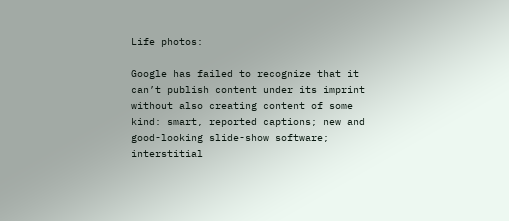Life photos:

Google has failed to recognize that it can’t publish content under its imprint without also creating content of some kind: smart, reported captions; new and good-looking slide-show software; interstitial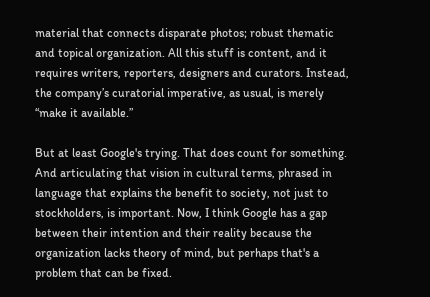material that connects disparate photos; robust thematic and topical organization. All this stuff is content, and it requires writers, reporters, designers and curators. Instead, the company’s curatorial imperative, as usual, is merely “make it available.”

But at least Google's trying. That does count for something. And articulating that vision in cultural terms, phrased in language that explains the benefit to society, not just to stockholders, is important. Now, I think Google has a gap between their intention and their reality because the organization lacks theory of mind, but perhaps that's a problem that can be fixed.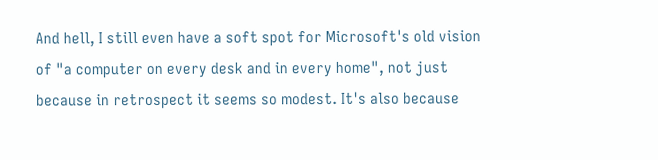And hell, I still even have a soft spot for Microsoft's old vision of "a computer on every desk and in every home", not just because in retrospect it seems so modest. It's also because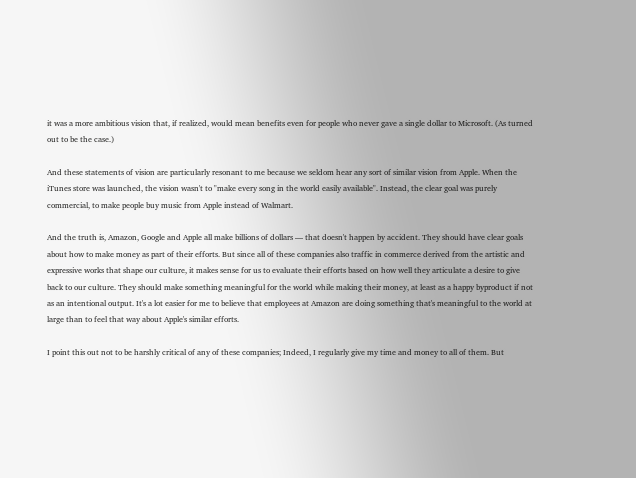it was a more ambitious vision that, if realized, would mean benefits even for people who never gave a single dollar to Microsoft. (As turned out to be the case.)

And these statements of vision are particularly resonant to me because we seldom hear any sort of similar vision from Apple. When the iTunes store was launched, the vision wasn't to "make every song in the world easily available". Instead, the clear goal was purely commercial, to make people buy music from Apple instead of Walmart.

And the truth is, Amazon, Google and Apple all make billions of dollars — that doesn't happen by accident. They should have clear goals about how to make money as part of their efforts. But since all of these companies also traffic in commerce derived from the artistic and expressive works that shape our culture, it makes sense for us to evaluate their efforts based on how well they articulate a desire to give back to our culture. They should make something meaningful for the world while making their money, at least as a happy byproduct if not as an intentional output. It's a lot easier for me to believe that employees at Amazon are doing something that's meaningful to the world at large than to feel that way about Apple's similar efforts.

I point this out not to be harshly critical of any of these companies; Indeed, I regularly give my time and money to all of them. But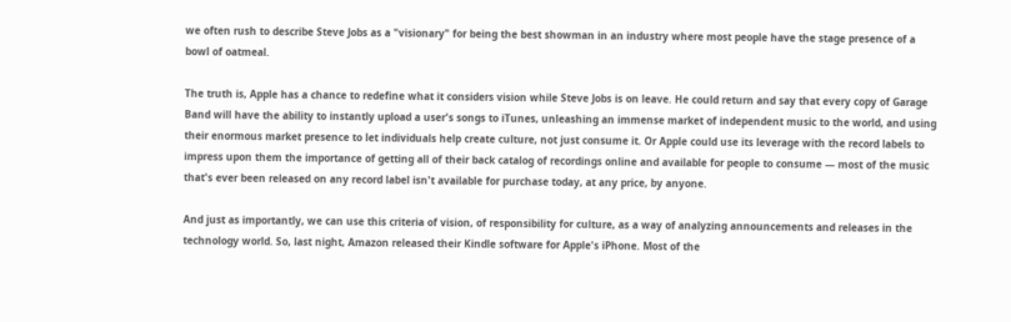we often rush to describe Steve Jobs as a "visionary" for being the best showman in an industry where most people have the stage presence of a bowl of oatmeal.

The truth is, Apple has a chance to redefine what it considers vision while Steve Jobs is on leave. He could return and say that every copy of Garage Band will have the ability to instantly upload a user's songs to iTunes, unleashing an immense market of independent music to the world, and using their enormous market presence to let individuals help create culture, not just consume it. Or Apple could use its leverage with the record labels to impress upon them the importance of getting all of their back catalog of recordings online and available for people to consume — most of the music that's ever been released on any record label isn't available for purchase today, at any price, by anyone.

And just as importantly, we can use this criteria of vision, of responsibility for culture, as a way of analyzing announcements and releases in the technology world. So, last night, Amazon released their Kindle software for Apple's iPhone. Most of the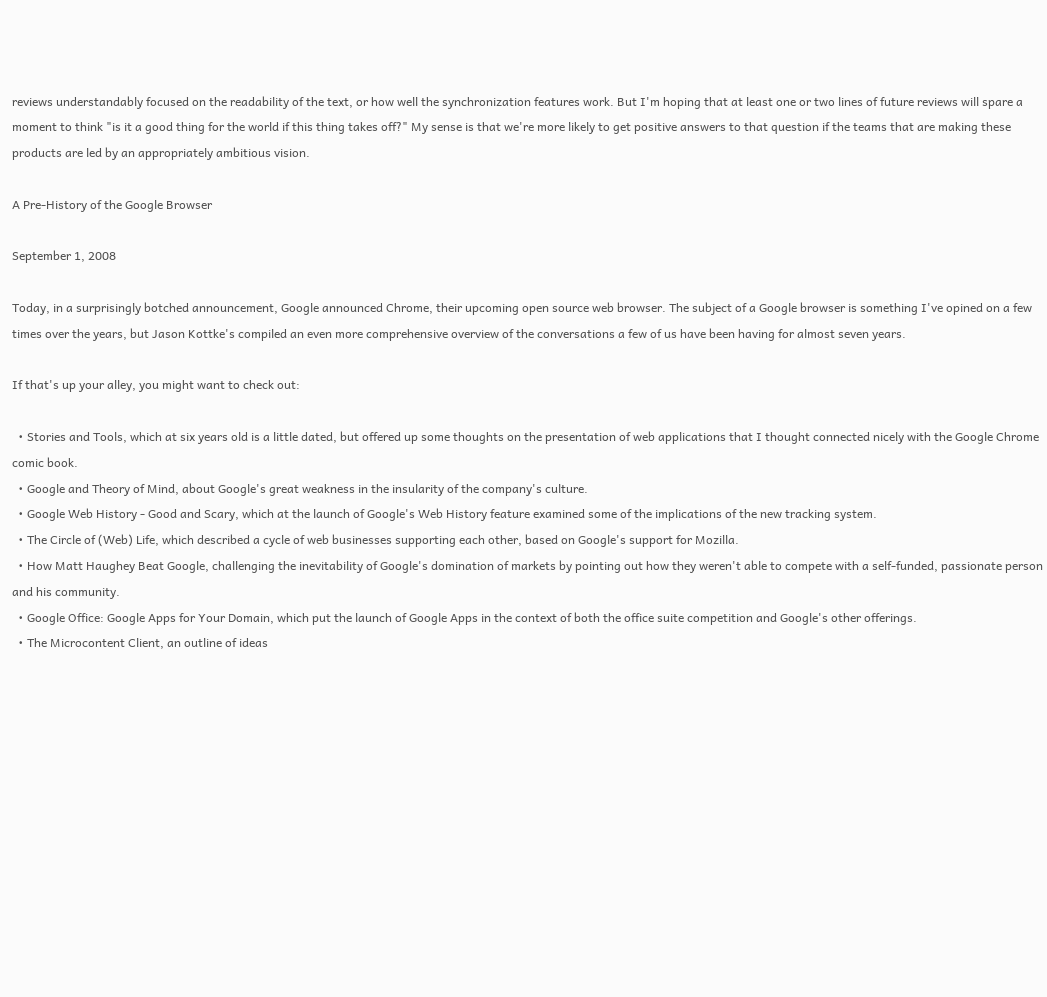reviews understandably focused on the readability of the text, or how well the synchronization features work. But I'm hoping that at least one or two lines of future reviews will spare a moment to think "is it a good thing for the world if this thing takes off?" My sense is that we're more likely to get positive answers to that question if the teams that are making these products are led by an appropriately ambitious vision.

A Pre-History of the Google Browser

September 1, 2008

Today, in a surprisingly botched announcement, Google announced Chrome, their upcoming open source web browser. The subject of a Google browser is something I've opined on a few times over the years, but Jason Kottke's compiled an even more comprehensive overview of the conversations a few of us have been having for almost seven years.

If that's up your alley, you might want to check out:

  • Stories and Tools, which at six years old is a little dated, but offered up some thoughts on the presentation of web applications that I thought connected nicely with the Google Chrome comic book.
  • Google and Theory of Mind, about Google's great weakness in the insularity of the company's culture.
  • Google Web History - Good and Scary, which at the launch of Google's Web History feature examined some of the implications of the new tracking system.
  • The Circle of (Web) Life, which described a cycle of web businesses supporting each other, based on Google's support for Mozilla.
  • How Matt Haughey Beat Google, challenging the inevitability of Google's domination of markets by pointing out how they weren't able to compete with a self-funded, passionate person and his community.
  • Google Office: Google Apps for Your Domain, which put the launch of Google Apps in the context of both the office suite competition and Google's other offerings.
  • The Microcontent Client, an outline of ideas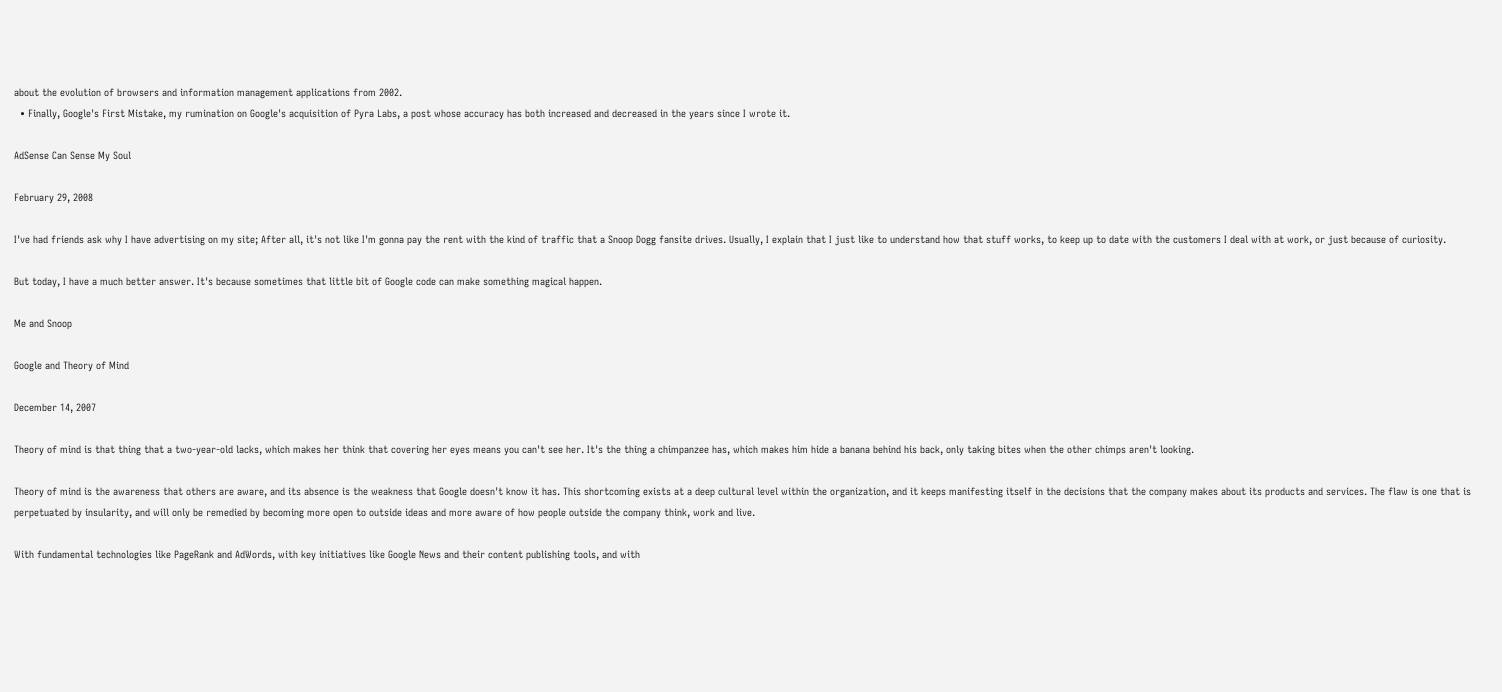about the evolution of browsers and information management applications from 2002.
  • Finally, Google's First Mistake, my rumination on Google's acquisition of Pyra Labs, a post whose accuracy has both increased and decreased in the years since I wrote it.

AdSense Can Sense My Soul

February 29, 2008

I've had friends ask why I have advertising on my site; After all, it's not like I'm gonna pay the rent with the kind of traffic that a Snoop Dogg fansite drives. Usually, I explain that I just like to understand how that stuff works, to keep up to date with the customers I deal with at work, or just because of curiosity.

But today, I have a much better answer. It's because sometimes that little bit of Google code can make something magical happen.

Me and Snoop

Google and Theory of Mind

December 14, 2007

Theory of mind is that thing that a two-year-old lacks, which makes her think that covering her eyes means you can't see her. It's the thing a chimpanzee has, which makes him hide a banana behind his back, only taking bites when the other chimps aren't looking.

Theory of mind is the awareness that others are aware, and its absence is the weakness that Google doesn't know it has. This shortcoming exists at a deep cultural level within the organization, and it keeps manifesting itself in the decisions that the company makes about its products and services. The flaw is one that is perpetuated by insularity, and will only be remedied by becoming more open to outside ideas and more aware of how people outside the company think, work and live.

With fundamental technologies like PageRank and AdWords, with key initiatives like Google News and their content publishing tools, and with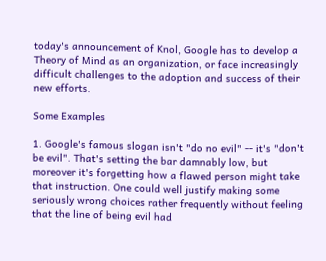today's announcement of Knol, Google has to develop a Theory of Mind as an organization, or face increasingly difficult challenges to the adoption and success of their new efforts.

Some Examples

1. Google's famous slogan isn't "do no evil" -- it's "don't be evil". That's setting the bar damnably low, but moreover it's forgetting how a flawed person might take that instruction. One could well justify making some seriously wrong choices rather frequently without feeling that the line of being evil had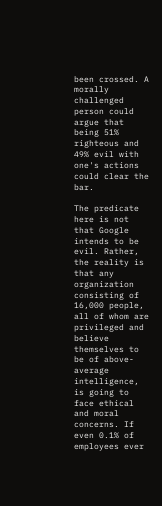been crossed. A morally challenged person could argue that being 51% righteous and 49% evil with one's actions could clear the bar.

The predicate here is not that Google intends to be evil. Rather, the reality is that any organization consisting of 16,000 people, all of whom are privileged and believe themselves to be of above-average intelligence, is going to face ethical and moral concerns. If even 0.1% of employees ever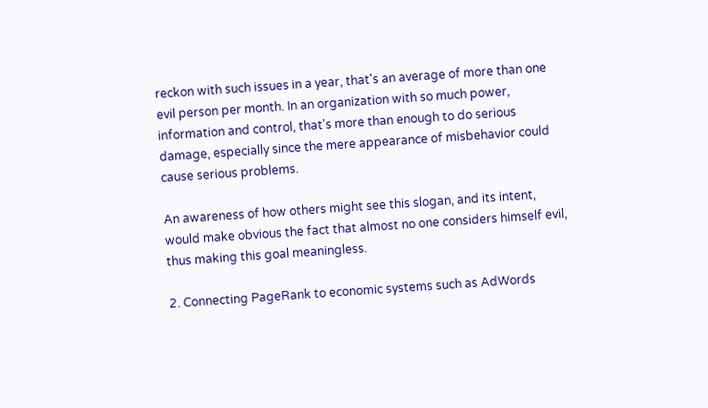reckon with such issues in a year, that's an average of more than one evil person per month. In an organization with so much power, information and control, that's more than enough to do serious damage, especially since the mere appearance of misbehavior could cause serious problems.

An awareness of how others might see this slogan, and its intent, would make obvious the fact that almost no one considers himself evil, thus making this goal meaningless.

2. Connecting PageRank to economic systems such as AdWords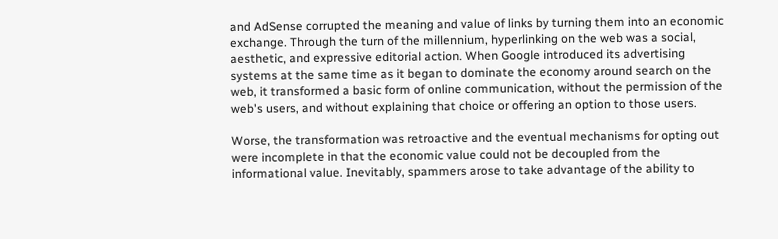and AdSense corrupted the meaning and value of links by turning them into an economic exchange. Through the turn of the millennium, hyperlinking on the web was a social, aesthetic, and expressive editorial action. When Google introduced its advertising systems at the same time as it began to dominate the economy around search on the web, it transformed a basic form of online communication, without the permission of the web's users, and without explaining that choice or offering an option to those users.

Worse, the transformation was retroactive and the eventual mechanisms for opting out were incomplete in that the economic value could not be decoupled from the informational value. Inevitably, spammers arose to take advantage of the ability to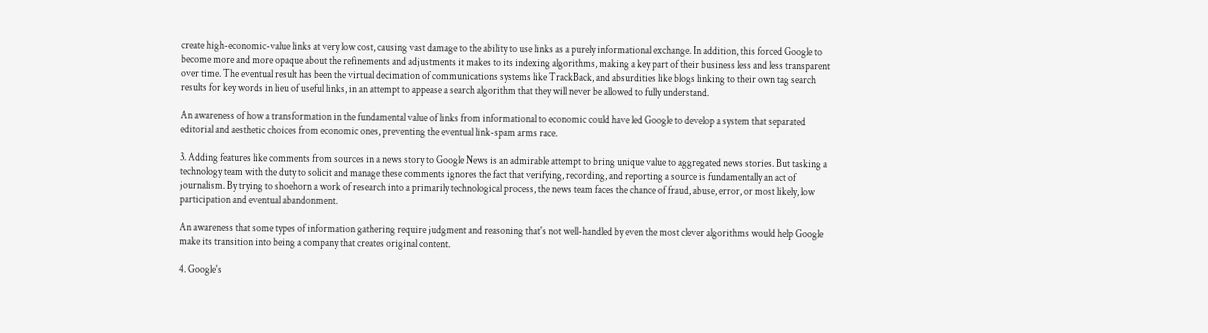create high-economic-value links at very low cost, causing vast damage to the ability to use links as a purely informational exchange. In addition, this forced Google to become more and more opaque about the refinements and adjustments it makes to its indexing algorithms, making a key part of their business less and less transparent over time. The eventual result has been the virtual decimation of communications systems like TrackBack, and absurdities like blogs linking to their own tag search results for key words in lieu of useful links, in an attempt to appease a search algorithm that they will never be allowed to fully understand.

An awareness of how a transformation in the fundamental value of links from informational to economic could have led Google to develop a system that separated editorial and aesthetic choices from economic ones, preventing the eventual link-spam arms race.

3. Adding features like comments from sources in a news story to Google News is an admirable attempt to bring unique value to aggregated news stories. But tasking a technology team with the duty to solicit and manage these comments ignores the fact that verifying, recording, and reporting a source is fundamentally an act of journalism. By trying to shoehorn a work of research into a primarily technological process, the news team faces the chance of fraud, abuse, error, or most likely, low participation and eventual abandonment.

An awareness that some types of information gathering require judgment and reasoning that's not well-handled by even the most clever algorithms would help Google make its transition into being a company that creates original content.

4. Google's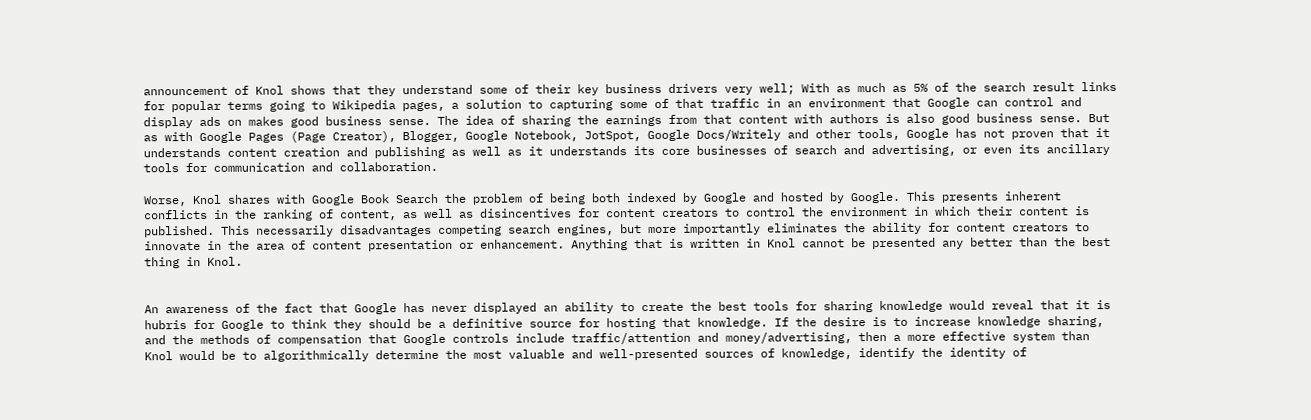announcement of Knol shows that they understand some of their key business drivers very well; With as much as 5% of the search result links for popular terms going to Wikipedia pages, a solution to capturing some of that traffic in an environment that Google can control and display ads on makes good business sense. The idea of sharing the earnings from that content with authors is also good business sense. But as with Google Pages (Page Creator), Blogger, Google Notebook, JotSpot, Google Docs/Writely and other tools, Google has not proven that it understands content creation and publishing as well as it understands its core businesses of search and advertising, or even its ancillary tools for communication and collaboration.

Worse, Knol shares with Google Book Search the problem of being both indexed by Google and hosted by Google. This presents inherent conflicts in the ranking of content, as well as disincentives for content creators to control the environment in which their content is published. This necessarily disadvantages competing search engines, but more importantly eliminates the ability for content creators to innovate in the area of content presentation or enhancement. Anything that is written in Knol cannot be presented any better than the best thing in Knol.


An awareness of the fact that Google has never displayed an ability to create the best tools for sharing knowledge would reveal that it is hubris for Google to think they should be a definitive source for hosting that knowledge. If the desire is to increase knowledge sharing, and the methods of compensation that Google controls include traffic/attention and money/advertising, then a more effective system than Knol would be to algorithmically determine the most valuable and well-presented sources of knowledge, identify the identity of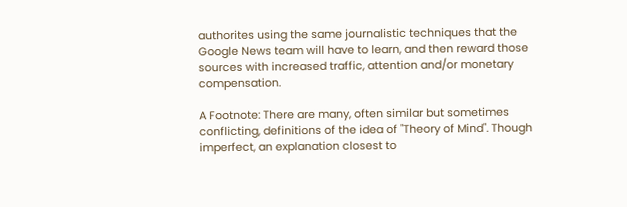authorites using the same journalistic techniques that the Google News team will have to learn, and then reward those sources with increased traffic, attention and/or monetary compensation.

A Footnote: There are many, often similar but sometimes conflicting, definitions of the idea of "Theory of Mind". Though imperfect, an explanation closest to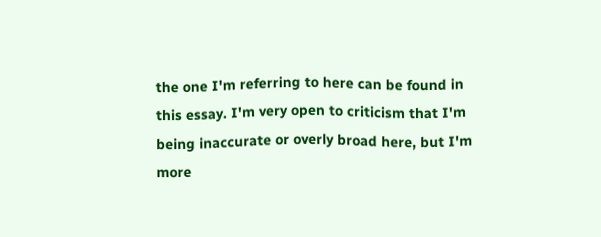the one I'm referring to here can be found in this essay. I'm very open to criticism that I'm being inaccurate or overly broad here, but I'm more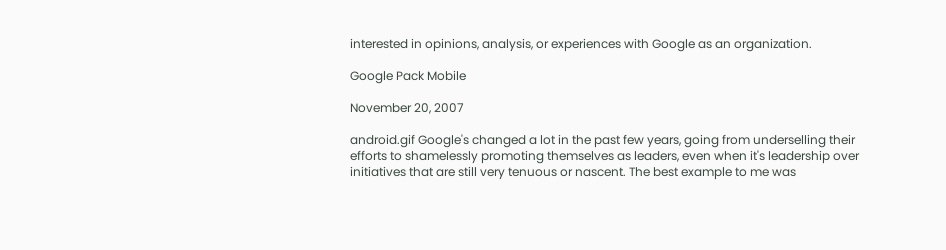interested in opinions, analysis, or experiences with Google as an organization.

Google Pack Mobile

November 20, 2007

android.gif Google's changed a lot in the past few years, going from underselling their efforts to shamelessly promoting themselves as leaders, even when it's leadership over initiatives that are still very tenuous or nascent. The best example to me was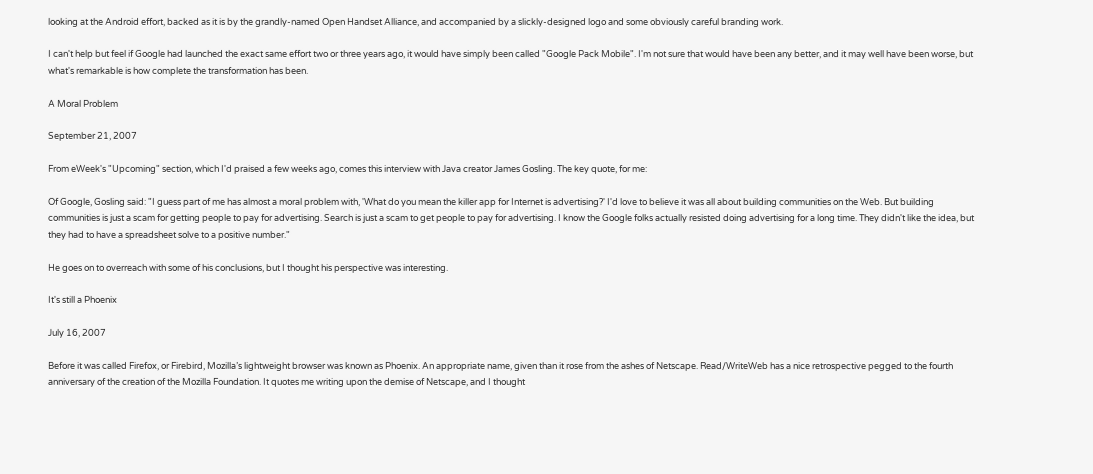looking at the Android effort, backed as it is by the grandly-named Open Handset Alliance, and accompanied by a slickly-designed logo and some obviously careful branding work.

I can't help but feel if Google had launched the exact same effort two or three years ago, it would have simply been called "Google Pack Mobile". I'm not sure that would have been any better, and it may well have been worse, but what's remarkable is how complete the transformation has been.

A Moral Problem

September 21, 2007

From eWeek's "Upcoming" section, which I'd praised a few weeks ago, comes this interview with Java creator James Gosling. The key quote, for me:

Of Google, Gosling said: "I guess part of me has almost a moral problem with, 'What do you mean the killer app for Internet is advertising?' I'd love to believe it was all about building communities on the Web. But building communities is just a scam for getting people to pay for advertising. Search is just a scam to get people to pay for advertising. I know the Google folks actually resisted doing advertising for a long time. They didn't like the idea, but they had to have a spreadsheet solve to a positive number."

He goes on to overreach with some of his conclusions, but I thought his perspective was interesting.

It's still a Phoenix

July 16, 2007

Before it was called Firefox, or Firebird, Mozilla’s lightweight browser was known as Phoenix. An appropriate name, given than it rose from the ashes of Netscape. Read/WriteWeb has a nice retrospective pegged to the fourth anniversary of the creation of the Mozilla Foundation. It quotes me writing upon the demise of Netscape, and I thought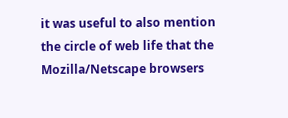it was useful to also mention the circle of web life that the Mozilla/Netscape browsers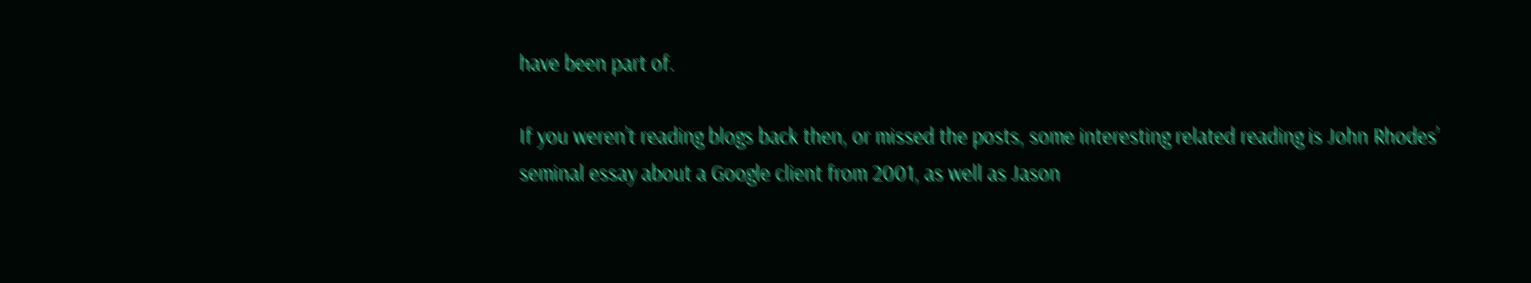have been part of.

If you weren’t reading blogs back then, or missed the posts, some interesting related reading is John Rhodes’ seminal essay about a Google client from 2001, as well as Jason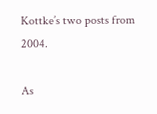Kottke’s two posts from 2004.

As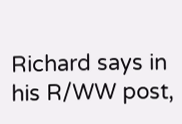Richard says in his R/WW post,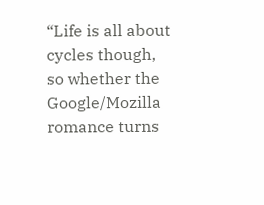“Life is all about cycles though, so whether the Google/Mozilla romance turns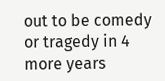out to be comedy or tragedy in 4 more years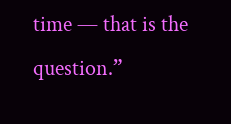time — that is the question.”